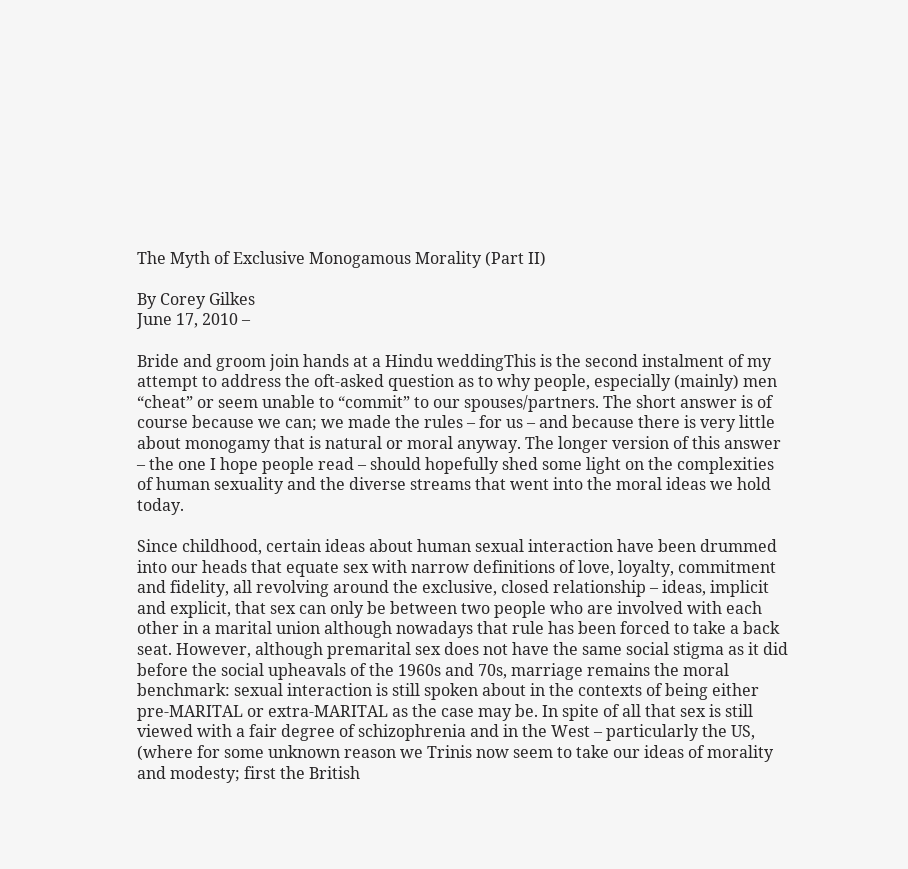The Myth of Exclusive Monogamous Morality (Part II)

By Corey Gilkes
June 17, 2010 –

Bride and groom join hands at a Hindu weddingThis is the second instalment of my attempt to address the oft-asked question as to why people, especially (mainly) men “cheat” or seem unable to “commit” to our spouses/partners. The short answer is of course because we can; we made the rules – for us – and because there is very little about monogamy that is natural or moral anyway. The longer version of this answer – the one I hope people read – should hopefully shed some light on the complexities of human sexuality and the diverse streams that went into the moral ideas we hold today.

Since childhood, certain ideas about human sexual interaction have been drummed into our heads that equate sex with narrow definitions of love, loyalty, commitment and fidelity, all revolving around the exclusive, closed relationship – ideas, implicit and explicit, that sex can only be between two people who are involved with each other in a marital union although nowadays that rule has been forced to take a back seat. However, although premarital sex does not have the same social stigma as it did before the social upheavals of the 1960s and 70s, marriage remains the moral benchmark: sexual interaction is still spoken about in the contexts of being either pre-MARITAL or extra-MARITAL as the case may be. In spite of all that sex is still viewed with a fair degree of schizophrenia and in the West – particularly the US, (where for some unknown reason we Trinis now seem to take our ideas of morality and modesty; first the British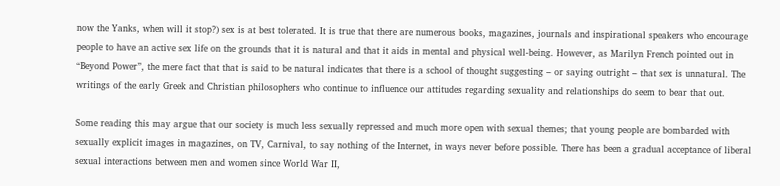now the Yanks, when will it stop?) sex is at best tolerated. It is true that there are numerous books, magazines, journals and inspirational speakers who encourage people to have an active sex life on the grounds that it is natural and that it aids in mental and physical well-being. However, as Marilyn French pointed out in “Beyond Power”, the mere fact that that is said to be natural indicates that there is a school of thought suggesting – or saying outright – that sex is unnatural. The writings of the early Greek and Christian philosophers who continue to influence our attitudes regarding sexuality and relationships do seem to bear that out.

Some reading this may argue that our society is much less sexually repressed and much more open with sexual themes; that young people are bombarded with sexually explicit images in magazines, on TV, Carnival, to say nothing of the Internet, in ways never before possible. There has been a gradual acceptance of liberal sexual interactions between men and women since World War II,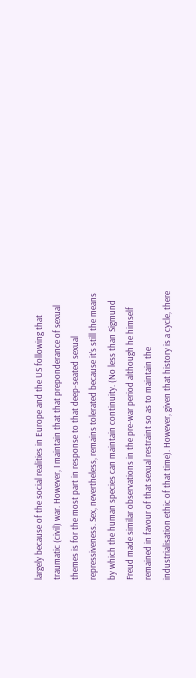largely because of the social realities in Europe and the US following that traumatic (civil) war. However, I maintain that that preponderance of sexual themes is for the most part in response to that deep-seated sexual repressiveness. Sex, nevertheless, remains tolerated because it’s still the means by which the human species can maintain continuity. (No less than Sigmund Freud made similar observations in the pre-war period although he himself remained in favour of that sexual restraint so as to maintain the industrialisation ethic of that time). However, given that history is a cycle, there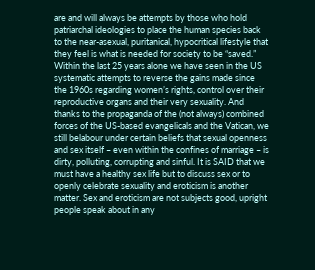are and will always be attempts by those who hold patriarchal ideologies to place the human species back to the near-asexual, puritanical, hypocritical lifestyle that they feel is what is needed for society to be “saved.” Within the last 25 years alone we have seen in the US systematic attempts to reverse the gains made since the 1960s regarding women’s rights, control over their reproductive organs and their very sexuality. And thanks to the propaganda of the (not always) combined forces of the US-based evangelicals and the Vatican, we still belabour under certain beliefs that sexual openness and sex itself – even within the confines of marriage – is dirty, polluting, corrupting and sinful. It is SAID that we must have a healthy sex life but to discuss sex or to openly celebrate sexuality and eroticism is another matter. Sex and eroticism are not subjects good, upright people speak about in any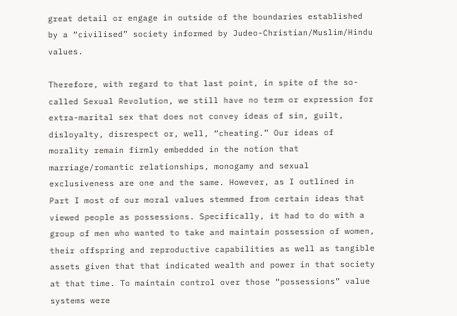great detail or engage in outside of the boundaries established by a “civilised” society informed by Judeo-Christian/Muslim/Hindu values.

Therefore, with regard to that last point, in spite of the so-called Sexual Revolution, we still have no term or expression for extra-marital sex that does not convey ideas of sin, guilt, disloyalty, disrespect or, well, “cheating.” Our ideas of morality remain firmly embedded in the notion that marriage/romantic relationships, monogamy and sexual exclusiveness are one and the same. However, as I outlined in Part I most of our moral values stemmed from certain ideas that viewed people as possessions. Specifically, it had to do with a group of men who wanted to take and maintain possession of women, their offspring and reproductive capabilities as well as tangible assets given that that indicated wealth and power in that society at that time. To maintain control over those “possessions” value systems were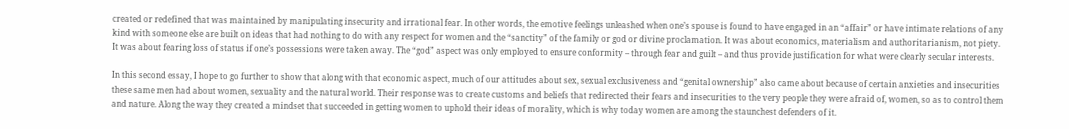created or redefined that was maintained by manipulating insecurity and irrational fear. In other words, the emotive feelings unleashed when one’s spouse is found to have engaged in an “affair” or have intimate relations of any kind with someone else are built on ideas that had nothing to do with any respect for women and the “sanctity” of the family or god or divine proclamation. It was about economics, materialism and authoritarianism, not piety. It was about fearing loss of status if one’s possessions were taken away. The “god” aspect was only employed to ensure conformity – through fear and guilt – and thus provide justification for what were clearly secular interests.

In this second essay, I hope to go further to show that along with that economic aspect, much of our attitudes about sex, sexual exclusiveness and “genital ownership” also came about because of certain anxieties and insecurities these same men had about women, sexuality and the natural world. Their response was to create customs and beliefs that redirected their fears and insecurities to the very people they were afraid of, women, so as to control them and nature. Along the way they created a mindset that succeeded in getting women to uphold their ideas of morality, which is why today women are among the staunchest defenders of it.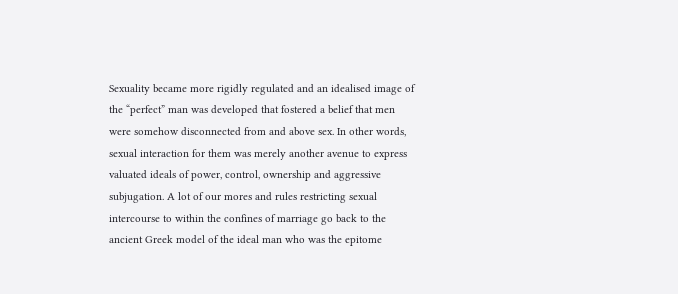Sexuality became more rigidly regulated and an idealised image of the “perfect” man was developed that fostered a belief that men were somehow disconnected from and above sex. In other words, sexual interaction for them was merely another avenue to express valuated ideals of power, control, ownership and aggressive subjugation. A lot of our mores and rules restricting sexual intercourse to within the confines of marriage go back to the ancient Greek model of the ideal man who was the epitome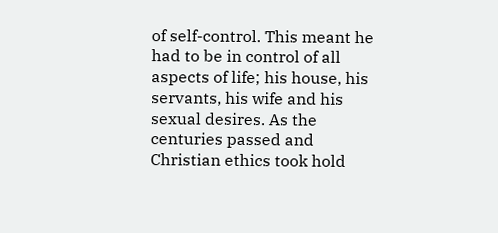of self-control. This meant he had to be in control of all aspects of life; his house, his servants, his wife and his sexual desires. As the centuries passed and Christian ethics took hold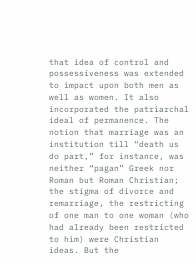that idea of control and possessiveness was extended to impact upon both men as well as women. It also incorporated the patriarchal ideal of permanence. The notion that marriage was an institution till “death us do part,” for instance, was neither “pagan” Greek nor Roman but Roman Christian; the stigma of divorce and remarriage, the restricting of one man to one woman (who had already been restricted to him) were Christian ideas. But the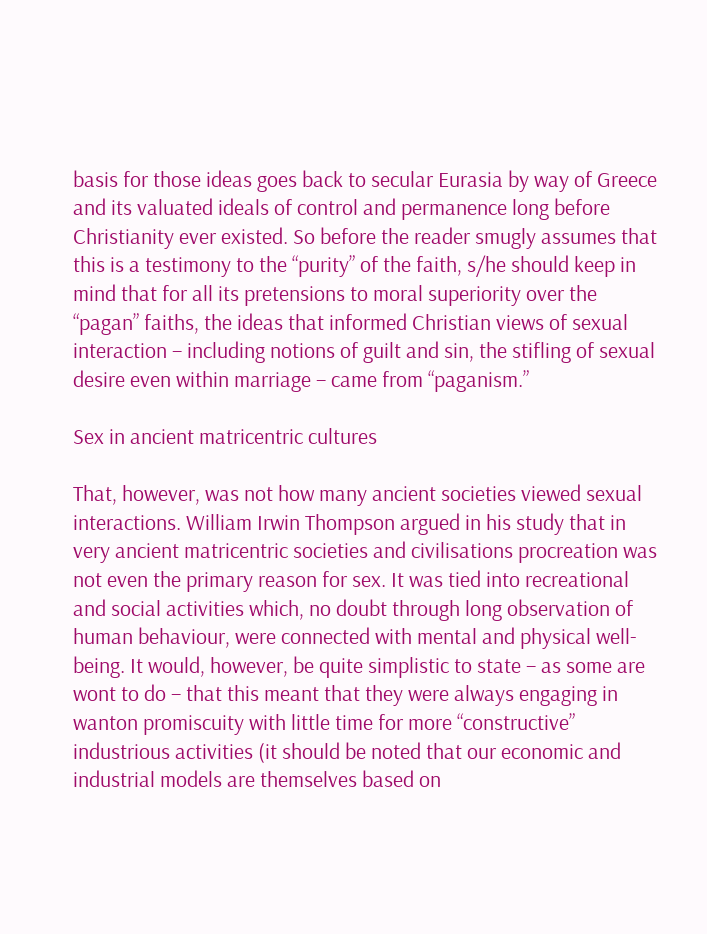basis for those ideas goes back to secular Eurasia by way of Greece and its valuated ideals of control and permanence long before Christianity ever existed. So before the reader smugly assumes that this is a testimony to the “purity” of the faith, s/he should keep in mind that for all its pretensions to moral superiority over the “pagan” faiths, the ideas that informed Christian views of sexual interaction – including notions of guilt and sin, the stifling of sexual desire even within marriage – came from “paganism.”

Sex in ancient matricentric cultures

That, however, was not how many ancient societies viewed sexual interactions. William Irwin Thompson argued in his study that in very ancient matricentric societies and civilisations procreation was not even the primary reason for sex. It was tied into recreational and social activities which, no doubt through long observation of human behaviour, were connected with mental and physical well-being. It would, however, be quite simplistic to state – as some are wont to do – that this meant that they were always engaging in wanton promiscuity with little time for more “constructive” industrious activities (it should be noted that our economic and industrial models are themselves based on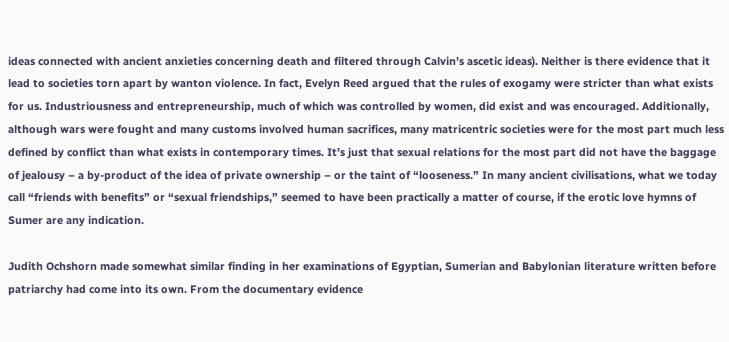ideas connected with ancient anxieties concerning death and filtered through Calvin’s ascetic ideas). Neither is there evidence that it lead to societies torn apart by wanton violence. In fact, Evelyn Reed argued that the rules of exogamy were stricter than what exists for us. Industriousness and entrepreneurship, much of which was controlled by women, did exist and was encouraged. Additionally, although wars were fought and many customs involved human sacrifices, many matricentric societies were for the most part much less defined by conflict than what exists in contemporary times. It’s just that sexual relations for the most part did not have the baggage of jealousy – a by-product of the idea of private ownership – or the taint of “looseness.” In many ancient civilisations, what we today call “friends with benefits” or “sexual friendships,” seemed to have been practically a matter of course, if the erotic love hymns of Sumer are any indication.

Judith Ochshorn made somewhat similar finding in her examinations of Egyptian, Sumerian and Babylonian literature written before patriarchy had come into its own. From the documentary evidence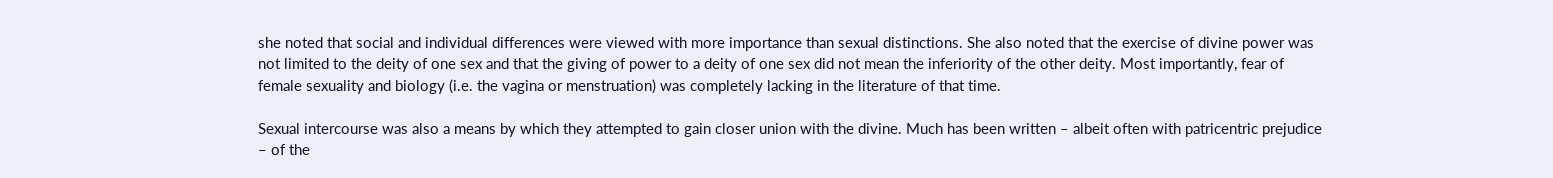she noted that social and individual differences were viewed with more importance than sexual distinctions. She also noted that the exercise of divine power was not limited to the deity of one sex and that the giving of power to a deity of one sex did not mean the inferiority of the other deity. Most importantly, fear of female sexuality and biology (i.e. the vagina or menstruation) was completely lacking in the literature of that time.

Sexual intercourse was also a means by which they attempted to gain closer union with the divine. Much has been written – albeit often with patricentric prejudice – of the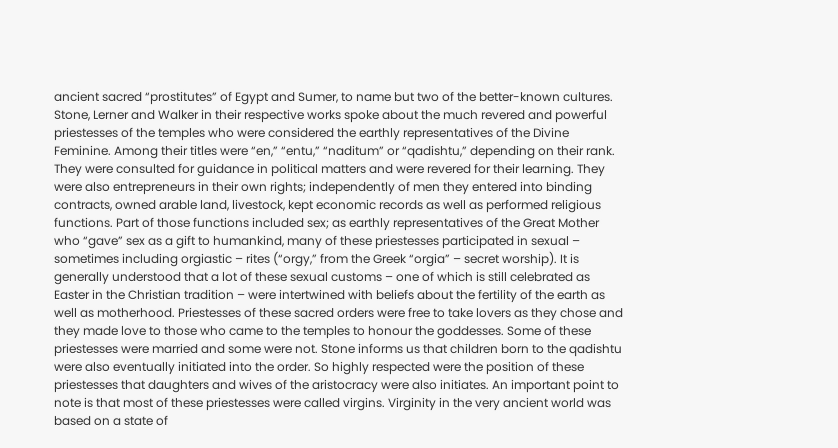ancient sacred “prostitutes” of Egypt and Sumer, to name but two of the better-known cultures. Stone, Lerner and Walker in their respective works spoke about the much revered and powerful priestesses of the temples who were considered the earthly representatives of the Divine Feminine. Among their titles were “en,” “entu,” “naditum” or “qadishtu,” depending on their rank. They were consulted for guidance in political matters and were revered for their learning. They were also entrepreneurs in their own rights; independently of men they entered into binding contracts, owned arable land, livestock, kept economic records as well as performed religious functions. Part of those functions included sex; as earthly representatives of the Great Mother who “gave” sex as a gift to humankind, many of these priestesses participated in sexual – sometimes including orgiastic – rites (“orgy,” from the Greek “orgia” – secret worship). It is generally understood that a lot of these sexual customs – one of which is still celebrated as Easter in the Christian tradition – were intertwined with beliefs about the fertility of the earth as well as motherhood. Priestesses of these sacred orders were free to take lovers as they chose and they made love to those who came to the temples to honour the goddesses. Some of these priestesses were married and some were not. Stone informs us that children born to the qadishtu were also eventually initiated into the order. So highly respected were the position of these priestesses that daughters and wives of the aristocracy were also initiates. An important point to note is that most of these priestesses were called virgins. Virginity in the very ancient world was based on a state of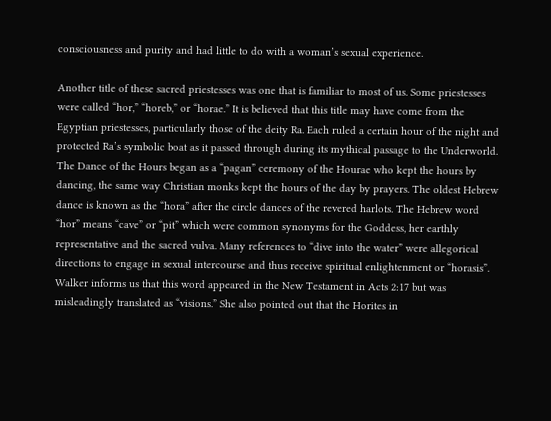consciousness and purity and had little to do with a woman’s sexual experience.

Another title of these sacred priestesses was one that is familiar to most of us. Some priestesses were called “hor,” “horeb,” or “horae.” It is believed that this title may have come from the Egyptian priestesses, particularly those of the deity Ra. Each ruled a certain hour of the night and protected Ra’s symbolic boat as it passed through during its mythical passage to the Underworld. The Dance of the Hours began as a “pagan” ceremony of the Hourae who kept the hours by dancing, the same way Christian monks kept the hours of the day by prayers. The oldest Hebrew dance is known as the “hora” after the circle dances of the revered harlots. The Hebrew word “hor” means “cave” or “pit” which were common synonyms for the Goddess, her earthly representative and the sacred vulva. Many references to “dive into the water” were allegorical directions to engage in sexual intercourse and thus receive spiritual enlightenment or “horasis”. Walker informs us that this word appeared in the New Testament in Acts 2:17 but was misleadingly translated as “visions.” She also pointed out that the Horites in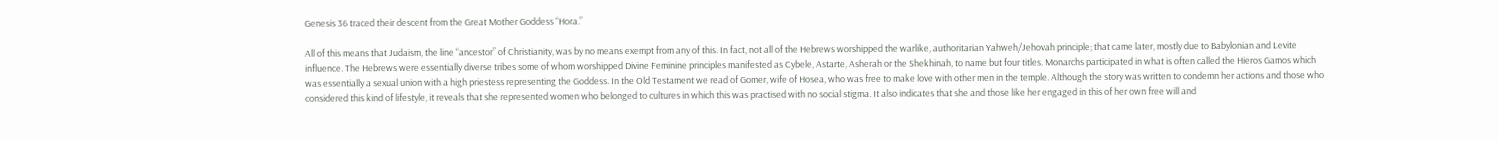Genesis 36 traced their descent from the Great Mother Goddess “Hora.”

All of this means that Judaism, the line “ancestor” of Christianity, was by no means exempt from any of this. In fact, not all of the Hebrews worshipped the warlike, authoritarian Yahweh/Jehovah principle; that came later, mostly due to Babylonian and Levite influence. The Hebrews were essentially diverse tribes some of whom worshipped Divine Feminine principles manifested as Cybele, Astarte, Asherah or the Shekhinah, to name but four titles. Monarchs participated in what is often called the Hieros Gamos which was essentially a sexual union with a high priestess representing the Goddess. In the Old Testament we read of Gomer, wife of Hosea, who was free to make love with other men in the temple. Although the story was written to condemn her actions and those who considered this kind of lifestyle, it reveals that she represented women who belonged to cultures in which this was practised with no social stigma. It also indicates that she and those like her engaged in this of her own free will and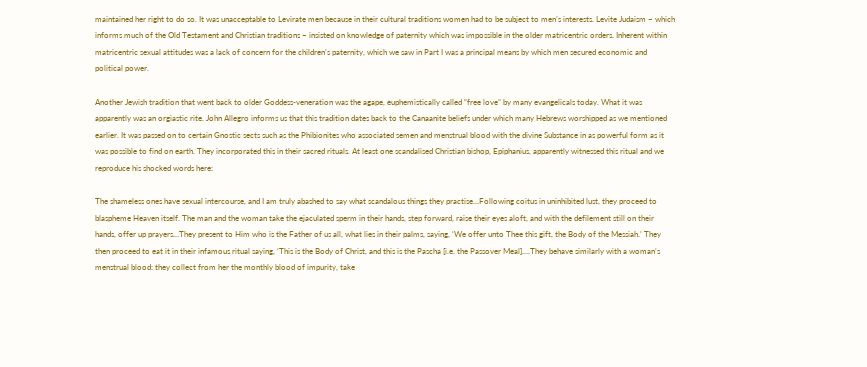maintained her right to do so. It was unacceptable to Levirate men because in their cultural traditions women had to be subject to men’s interests. Levite Judaism – which informs much of the Old Testament and Christian traditions – insisted on knowledge of paternity which was impossible in the older matricentric orders. Inherent within matricentric sexual attitudes was a lack of concern for the children’s paternity, which we saw in Part I was a principal means by which men secured economic and political power.

Another Jewish tradition that went back to older Goddess-veneration was the agape, euphemistically called “free love” by many evangelicals today. What it was apparently was an orgiastic rite. John Allegro informs us that this tradition dates back to the Canaanite beliefs under which many Hebrews worshipped as we mentioned earlier. It was passed on to certain Gnostic sects such as the Phibionites who associated semen and menstrual blood with the divine Substance in as powerful form as it was possible to find on earth. They incorporated this in their sacred rituals. At least one scandalised Christian bishop, Epiphanius, apparently witnessed this ritual and we reproduce his shocked words here:

The shameless ones have sexual intercourse, and I am truly abashed to say what scandalous things they practise…Following coitus in uninhibited lust, they proceed to blaspheme Heaven itself. The man and the woman take the ejaculated sperm in their hands, step forward, raise their eyes aloft, and with the defilement still on their hands, offer up prayers…They present to Him who is the Father of us all, what lies in their palms, saying, ‘We offer unto Thee this gift, the Body of the Messiah.’ They then proceed to eat it in their infamous ritual saying, ‘This is the Body of Christ, and this is the Pascha [i.e. the Passover Meal]….They behave similarly with a woman’s menstrual blood: they collect from her the monthly blood of impurity, take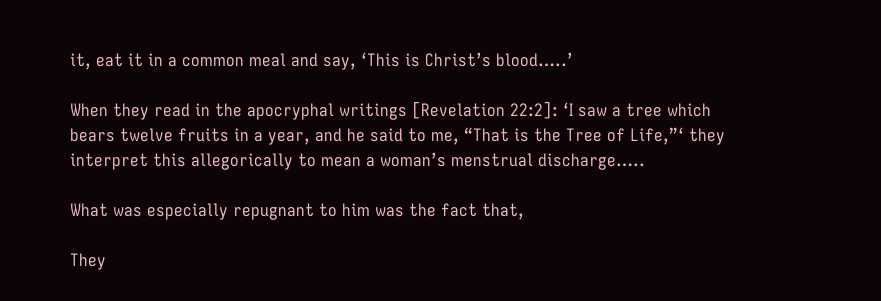it, eat it in a common meal and say, ‘This is Christ’s blood…..’

When they read in the apocryphal writings [Revelation 22:2]: ‘I saw a tree which bears twelve fruits in a year, and he said to me, “That is the Tree of Life,”‘ they interpret this allegorically to mean a woman’s menstrual discharge…..

What was especially repugnant to him was the fact that,

They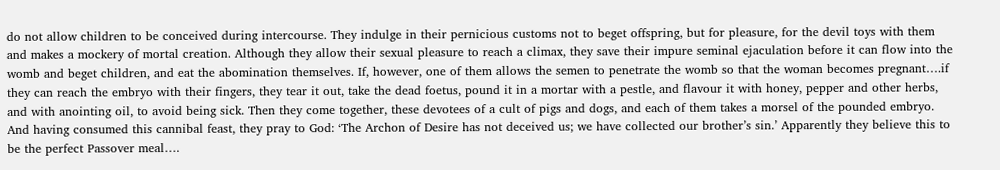do not allow children to be conceived during intercourse. They indulge in their pernicious customs not to beget offspring, but for pleasure, for the devil toys with them and makes a mockery of mortal creation. Although they allow their sexual pleasure to reach a climax, they save their impure seminal ejaculation before it can flow into the womb and beget children, and eat the abomination themselves. If, however, one of them allows the semen to penetrate the womb so that the woman becomes pregnant….if they can reach the embryo with their fingers, they tear it out, take the dead foetus, pound it in a mortar with a pestle, and flavour it with honey, pepper and other herbs, and with anointing oil, to avoid being sick. Then they come together, these devotees of a cult of pigs and dogs, and each of them takes a morsel of the pounded embryo. And having consumed this cannibal feast, they pray to God: ‘The Archon of Desire has not deceived us; we have collected our brother’s sin.’ Apparently they believe this to be the perfect Passover meal….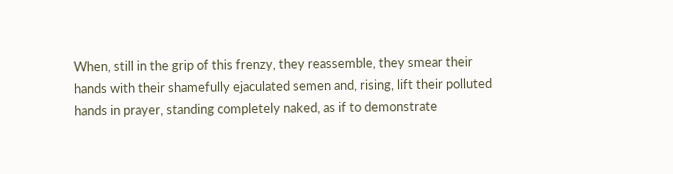When, still in the grip of this frenzy, they reassemble, they smear their hands with their shamefully ejaculated semen and, rising, lift their polluted hands in prayer, standing completely naked, as if to demonstrate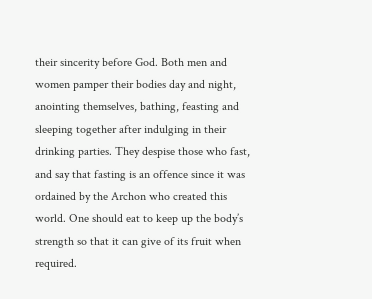their sincerity before God. Both men and women pamper their bodies day and night, anointing themselves, bathing, feasting and sleeping together after indulging in their drinking parties. They despise those who fast, and say that fasting is an offence since it was ordained by the Archon who created this world. One should eat to keep up the body’s strength so that it can give of its fruit when required.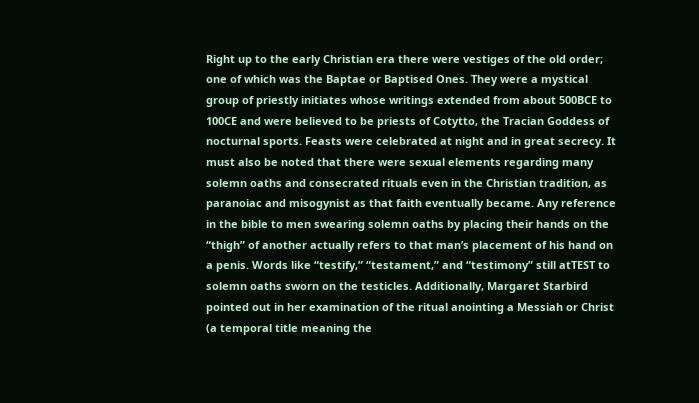Right up to the early Christian era there were vestiges of the old order; one of which was the Baptae or Baptised Ones. They were a mystical group of priestly initiates whose writings extended from about 500BCE to 100CE and were believed to be priests of Cotytto, the Tracian Goddess of nocturnal sports. Feasts were celebrated at night and in great secrecy. It must also be noted that there were sexual elements regarding many solemn oaths and consecrated rituals even in the Christian tradition, as paranoiac and misogynist as that faith eventually became. Any reference in the bible to men swearing solemn oaths by placing their hands on the “thigh” of another actually refers to that man’s placement of his hand on a penis. Words like “testify,” “testament,” and “testimony” still atTEST to solemn oaths sworn on the testicles. Additionally, Margaret Starbird pointed out in her examination of the ritual anointing a Messiah or Christ (a temporal title meaning the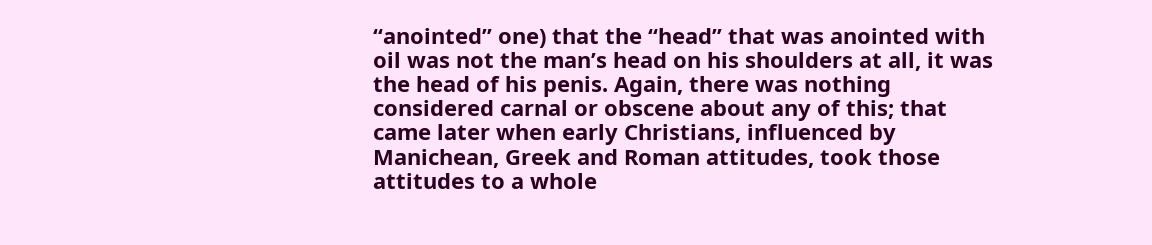“anointed” one) that the “head” that was anointed with oil was not the man’s head on his shoulders at all, it was the head of his penis. Again, there was nothing considered carnal or obscene about any of this; that came later when early Christians, influenced by Manichean, Greek and Roman attitudes, took those attitudes to a whole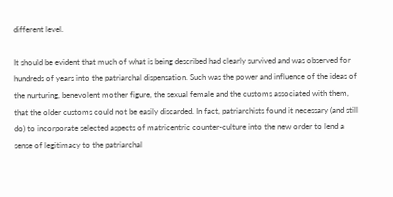different level.

It should be evident that much of what is being described had clearly survived and was observed for hundreds of years into the patriarchal dispensation. Such was the power and influence of the ideas of the nurturing, benevolent mother figure, the sexual female and the customs associated with them, that the older customs could not be easily discarded. In fact, patriarchists found it necessary (and still do) to incorporate selected aspects of matricentric counter-culture into the new order to lend a sense of legitimacy to the patriarchal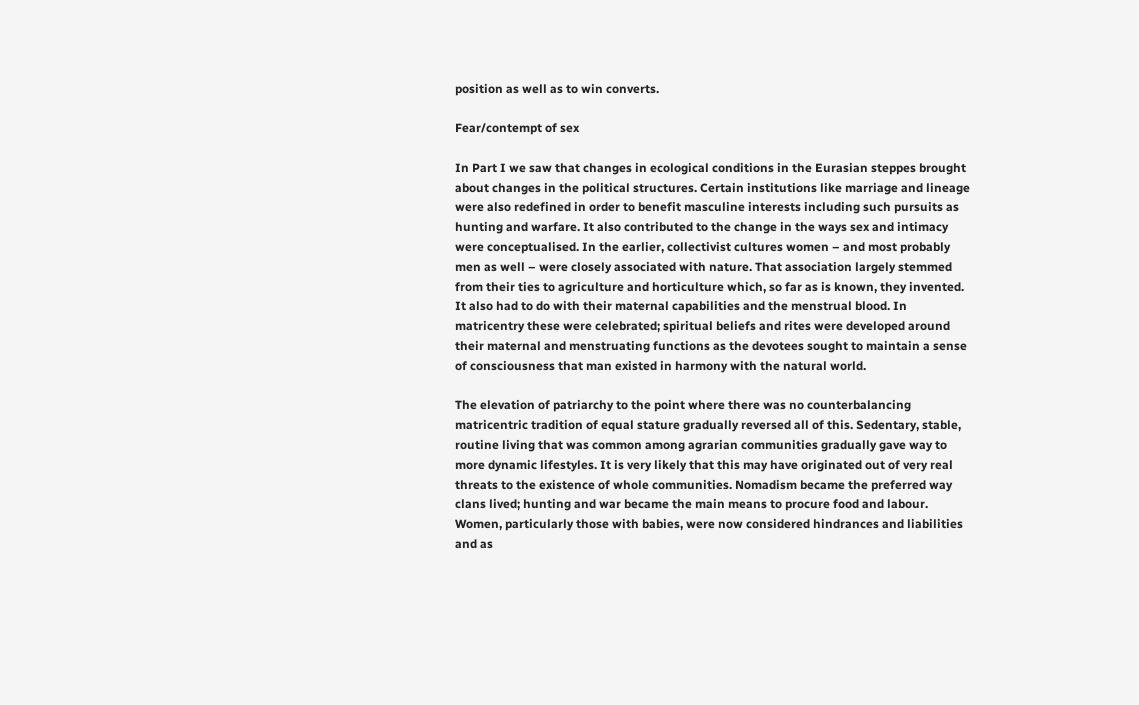position as well as to win converts.

Fear/contempt of sex

In Part I we saw that changes in ecological conditions in the Eurasian steppes brought about changes in the political structures. Certain institutions like marriage and lineage were also redefined in order to benefit masculine interests including such pursuits as hunting and warfare. It also contributed to the change in the ways sex and intimacy were conceptualised. In the earlier, collectivist cultures women – and most probably men as well – were closely associated with nature. That association largely stemmed from their ties to agriculture and horticulture which, so far as is known, they invented. It also had to do with their maternal capabilities and the menstrual blood. In matricentry these were celebrated; spiritual beliefs and rites were developed around their maternal and menstruating functions as the devotees sought to maintain a sense of consciousness that man existed in harmony with the natural world.

The elevation of patriarchy to the point where there was no counterbalancing matricentric tradition of equal stature gradually reversed all of this. Sedentary, stable, routine living that was common among agrarian communities gradually gave way to more dynamic lifestyles. It is very likely that this may have originated out of very real threats to the existence of whole communities. Nomadism became the preferred way clans lived; hunting and war became the main means to procure food and labour. Women, particularly those with babies, were now considered hindrances and liabilities and as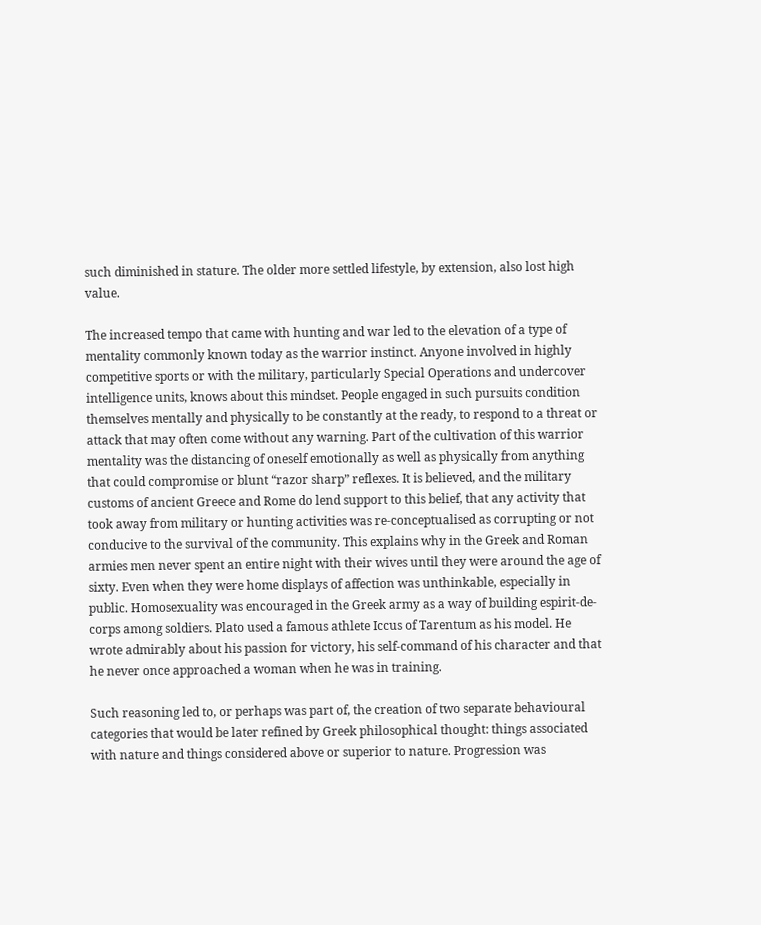such diminished in stature. The older more settled lifestyle, by extension, also lost high value.

The increased tempo that came with hunting and war led to the elevation of a type of mentality commonly known today as the warrior instinct. Anyone involved in highly competitive sports or with the military, particularly Special Operations and undercover intelligence units, knows about this mindset. People engaged in such pursuits condition themselves mentally and physically to be constantly at the ready, to respond to a threat or attack that may often come without any warning. Part of the cultivation of this warrior mentality was the distancing of oneself emotionally as well as physically from anything that could compromise or blunt “razor sharp” reflexes. It is believed, and the military customs of ancient Greece and Rome do lend support to this belief, that any activity that took away from military or hunting activities was re-conceptualised as corrupting or not conducive to the survival of the community. This explains why in the Greek and Roman armies men never spent an entire night with their wives until they were around the age of sixty. Even when they were home displays of affection was unthinkable, especially in public. Homosexuality was encouraged in the Greek army as a way of building espirit-de-corps among soldiers. Plato used a famous athlete Iccus of Tarentum as his model. He wrote admirably about his passion for victory, his self-command of his character and that he never once approached a woman when he was in training.

Such reasoning led to, or perhaps was part of, the creation of two separate behavioural categories that would be later refined by Greek philosophical thought: things associated with nature and things considered above or superior to nature. Progression was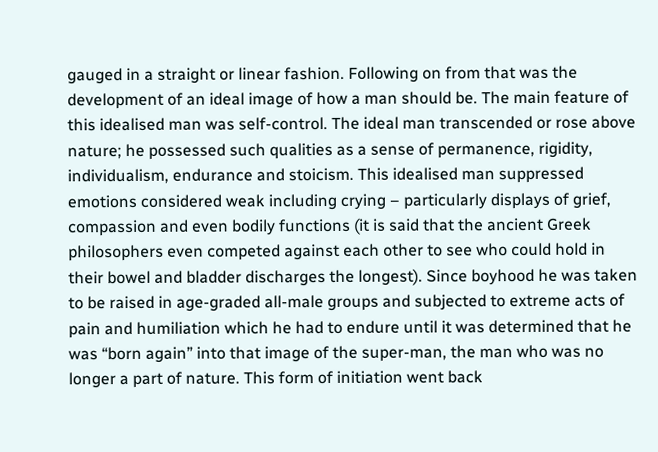gauged in a straight or linear fashion. Following on from that was the development of an ideal image of how a man should be. The main feature of this idealised man was self-control. The ideal man transcended or rose above nature; he possessed such qualities as a sense of permanence, rigidity, individualism, endurance and stoicism. This idealised man suppressed emotions considered weak including crying – particularly displays of grief, compassion and even bodily functions (it is said that the ancient Greek philosophers even competed against each other to see who could hold in their bowel and bladder discharges the longest). Since boyhood he was taken to be raised in age-graded all-male groups and subjected to extreme acts of pain and humiliation which he had to endure until it was determined that he was “born again” into that image of the super-man, the man who was no longer a part of nature. This form of initiation went back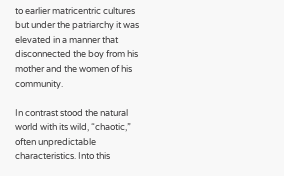to earlier matricentric cultures but under the patriarchy it was elevated in a manner that disconnected the boy from his mother and the women of his community.

In contrast stood the natural world with its wild, “chaotic,” often unpredictable characteristics. Into this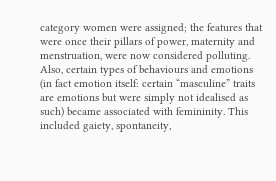category women were assigned; the features that were once their pillars of power, maternity and menstruation, were now considered polluting. Also, certain types of behaviours and emotions (in fact emotion itself: certain “masculine” traits are emotions but were simply not idealised as such) became associated with femininity. This included gaiety, spontaneity,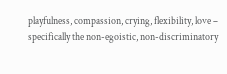playfulness, compassion, crying, flexibility, love – specifically the non-egoistic, non-discriminatory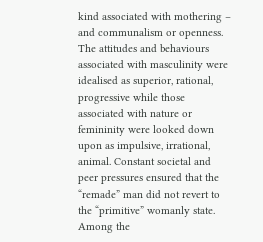kind associated with mothering – and communalism or openness. The attitudes and behaviours associated with masculinity were idealised as superior, rational, progressive while those associated with nature or femininity were looked down upon as impulsive, irrational, animal. Constant societal and peer pressures ensured that the “remade” man did not revert to the “primitive” womanly state. Among the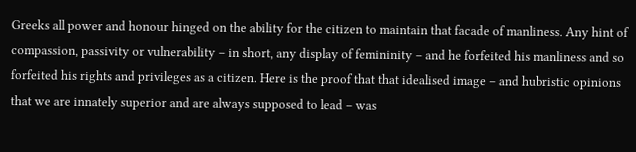Greeks all power and honour hinged on the ability for the citizen to maintain that facade of manliness. Any hint of compassion, passivity or vulnerability – in short, any display of femininity – and he forfeited his manliness and so forfeited his rights and privileges as a citizen. Here is the proof that that idealised image – and hubristic opinions that we are innately superior and are always supposed to lead – was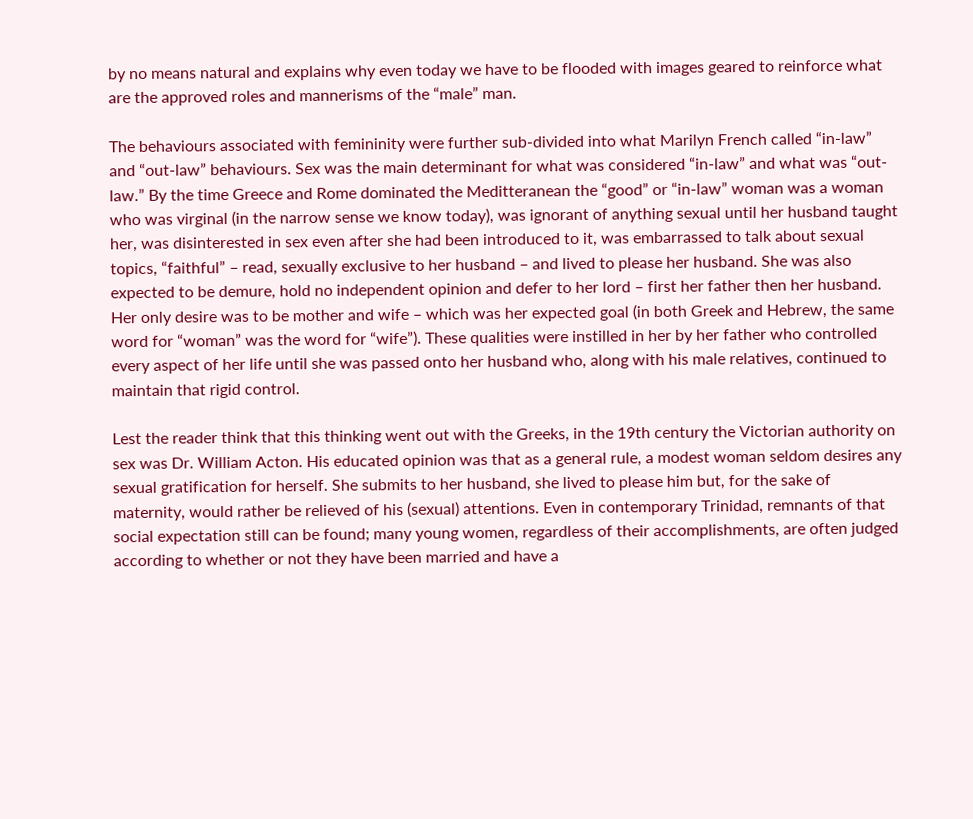by no means natural and explains why even today we have to be flooded with images geared to reinforce what are the approved roles and mannerisms of the “male” man.

The behaviours associated with femininity were further sub-divided into what Marilyn French called “in-law” and “out-law” behaviours. Sex was the main determinant for what was considered “in-law” and what was “out-law.” By the time Greece and Rome dominated the Meditteranean the “good” or “in-law” woman was a woman who was virginal (in the narrow sense we know today), was ignorant of anything sexual until her husband taught her, was disinterested in sex even after she had been introduced to it, was embarrassed to talk about sexual topics, “faithful” – read, sexually exclusive to her husband – and lived to please her husband. She was also expected to be demure, hold no independent opinion and defer to her lord – first her father then her husband. Her only desire was to be mother and wife – which was her expected goal (in both Greek and Hebrew, the same word for “woman” was the word for “wife”). These qualities were instilled in her by her father who controlled every aspect of her life until she was passed onto her husband who, along with his male relatives, continued to maintain that rigid control.

Lest the reader think that this thinking went out with the Greeks, in the 19th century the Victorian authority on sex was Dr. William Acton. His educated opinion was that as a general rule, a modest woman seldom desires any sexual gratification for herself. She submits to her husband, she lived to please him but, for the sake of maternity, would rather be relieved of his (sexual) attentions. Even in contemporary Trinidad, remnants of that social expectation still can be found; many young women, regardless of their accomplishments, are often judged according to whether or not they have been married and have a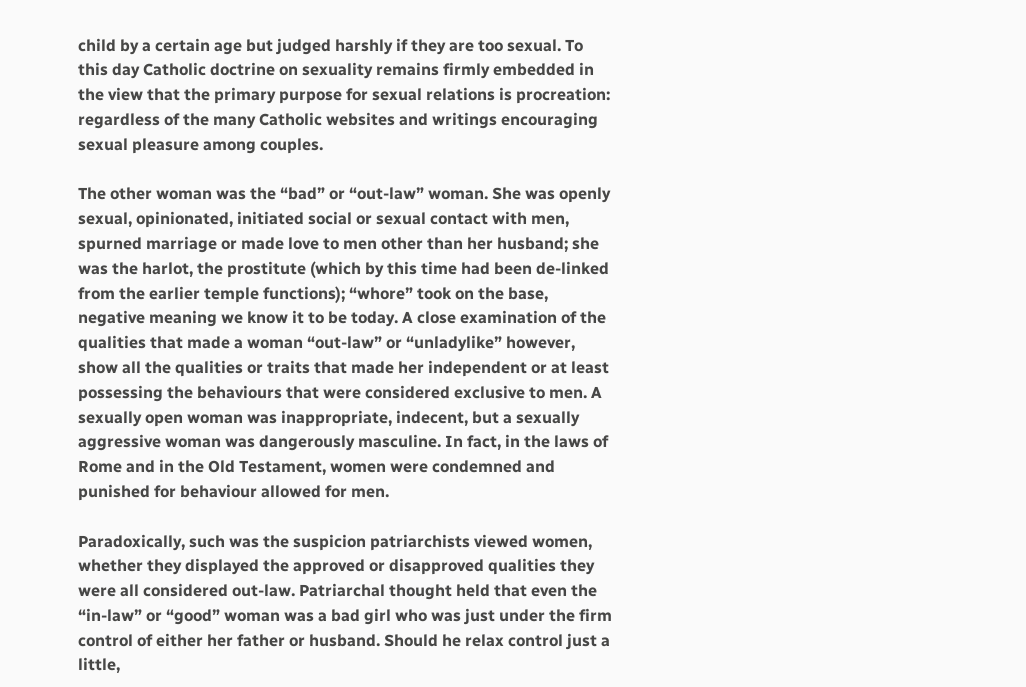child by a certain age but judged harshly if they are too sexual. To this day Catholic doctrine on sexuality remains firmly embedded in the view that the primary purpose for sexual relations is procreation: regardless of the many Catholic websites and writings encouraging sexual pleasure among couples.

The other woman was the “bad” or “out-law” woman. She was openly sexual, opinionated, initiated social or sexual contact with men, spurned marriage or made love to men other than her husband; she was the harlot, the prostitute (which by this time had been de-linked from the earlier temple functions); “whore” took on the base, negative meaning we know it to be today. A close examination of the qualities that made a woman “out-law” or “unladylike” however, show all the qualities or traits that made her independent or at least possessing the behaviours that were considered exclusive to men. A sexually open woman was inappropriate, indecent, but a sexually aggressive woman was dangerously masculine. In fact, in the laws of Rome and in the Old Testament, women were condemned and punished for behaviour allowed for men.

Paradoxically, such was the suspicion patriarchists viewed women, whether they displayed the approved or disapproved qualities they were all considered out-law. Patriarchal thought held that even the “in-law” or “good” woman was a bad girl who was just under the firm control of either her father or husband. Should he relax control just a little,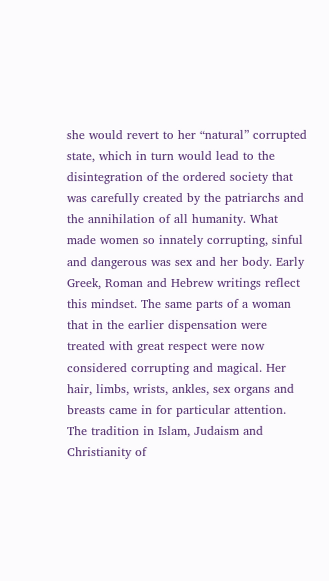she would revert to her “natural” corrupted state, which in turn would lead to the disintegration of the ordered society that was carefully created by the patriarchs and the annihilation of all humanity. What made women so innately corrupting, sinful and dangerous was sex and her body. Early Greek, Roman and Hebrew writings reflect this mindset. The same parts of a woman that in the earlier dispensation were treated with great respect were now considered corrupting and magical. Her hair, limbs, wrists, ankles, sex organs and breasts came in for particular attention. The tradition in Islam, Judaism and Christianity of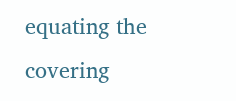equating the covering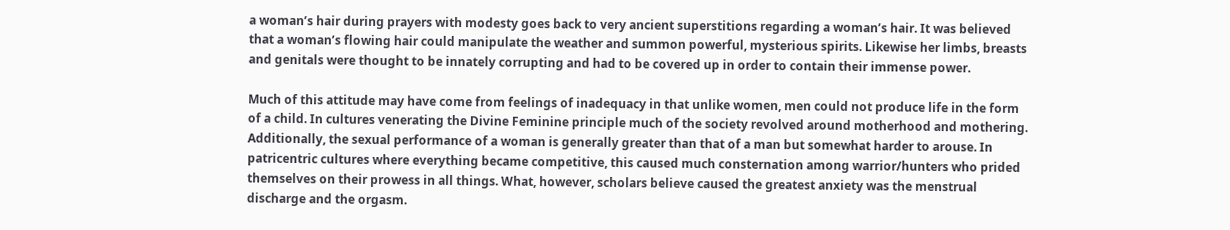a woman’s hair during prayers with modesty goes back to very ancient superstitions regarding a woman’s hair. It was believed that a woman’s flowing hair could manipulate the weather and summon powerful, mysterious spirits. Likewise her limbs, breasts and genitals were thought to be innately corrupting and had to be covered up in order to contain their immense power.

Much of this attitude may have come from feelings of inadequacy in that unlike women, men could not produce life in the form of a child. In cultures venerating the Divine Feminine principle much of the society revolved around motherhood and mothering. Additionally, the sexual performance of a woman is generally greater than that of a man but somewhat harder to arouse. In patricentric cultures where everything became competitive, this caused much consternation among warrior/hunters who prided themselves on their prowess in all things. What, however, scholars believe caused the greatest anxiety was the menstrual discharge and the orgasm.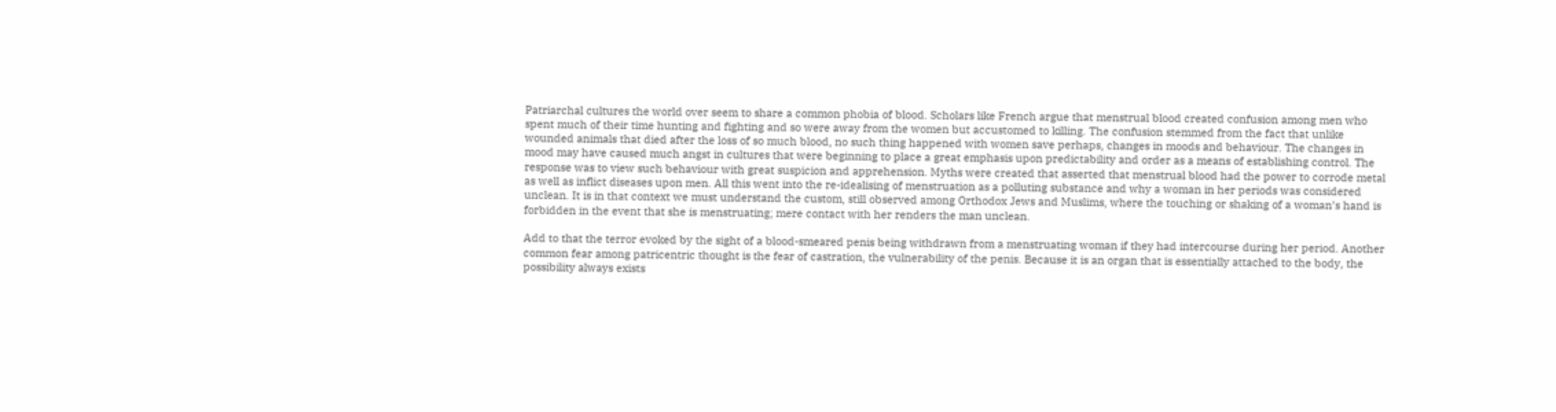Patriarchal cultures the world over seem to share a common phobia of blood. Scholars like French argue that menstrual blood created confusion among men who spent much of their time hunting and fighting and so were away from the women but accustomed to killing. The confusion stemmed from the fact that unlike wounded animals that died after the loss of so much blood, no such thing happened with women save perhaps, changes in moods and behaviour. The changes in mood may have caused much angst in cultures that were beginning to place a great emphasis upon predictability and order as a means of establishing control. The response was to view such behaviour with great suspicion and apprehension. Myths were created that asserted that menstrual blood had the power to corrode metal as well as inflict diseases upon men. All this went into the re-idealising of menstruation as a polluting substance and why a woman in her periods was considered unclean. It is in that context we must understand the custom, still observed among Orthodox Jews and Muslims, where the touching or shaking of a woman’s hand is forbidden in the event that she is menstruating; mere contact with her renders the man unclean.

Add to that the terror evoked by the sight of a blood-smeared penis being withdrawn from a menstruating woman if they had intercourse during her period. Another common fear among patricentric thought is the fear of castration, the vulnerability of the penis. Because it is an organ that is essentially attached to the body, the possibility always exists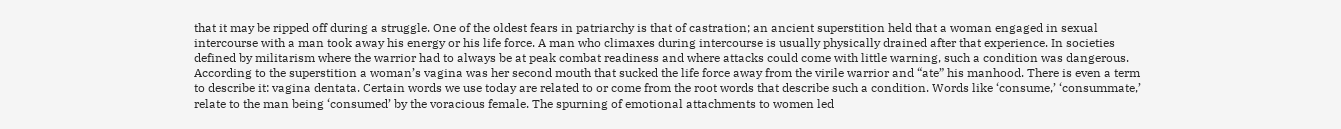that it may be ripped off during a struggle. One of the oldest fears in patriarchy is that of castration; an ancient superstition held that a woman engaged in sexual intercourse with a man took away his energy or his life force. A man who climaxes during intercourse is usually physically drained after that experience. In societies defined by militarism where the warrior had to always be at peak combat readiness and where attacks could come with little warning, such a condition was dangerous. According to the superstition a woman’s vagina was her second mouth that sucked the life force away from the virile warrior and “ate” his manhood. There is even a term to describe it: vagina dentata. Certain words we use today are related to or come from the root words that describe such a condition. Words like ‘consume,’ ‘consummate,’ relate to the man being ‘consumed’ by the voracious female. The spurning of emotional attachments to women led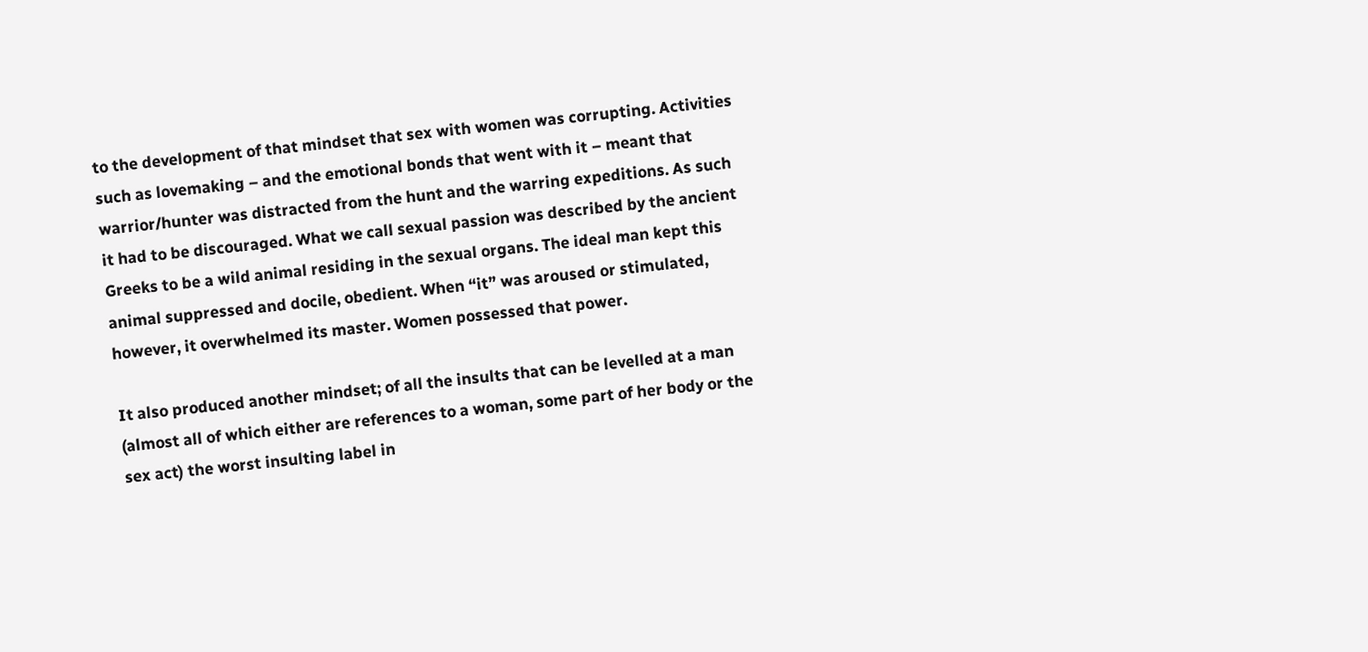to the development of that mindset that sex with women was corrupting. Activities such as lovemaking – and the emotional bonds that went with it – meant that warrior/hunter was distracted from the hunt and the warring expeditions. As such it had to be discouraged. What we call sexual passion was described by the ancient Greeks to be a wild animal residing in the sexual organs. The ideal man kept this animal suppressed and docile, obedient. When “it” was aroused or stimulated, however, it overwhelmed its master. Women possessed that power.

It also produced another mindset; of all the insults that can be levelled at a man (almost all of which either are references to a woman, some part of her body or the sex act) the worst insulting label in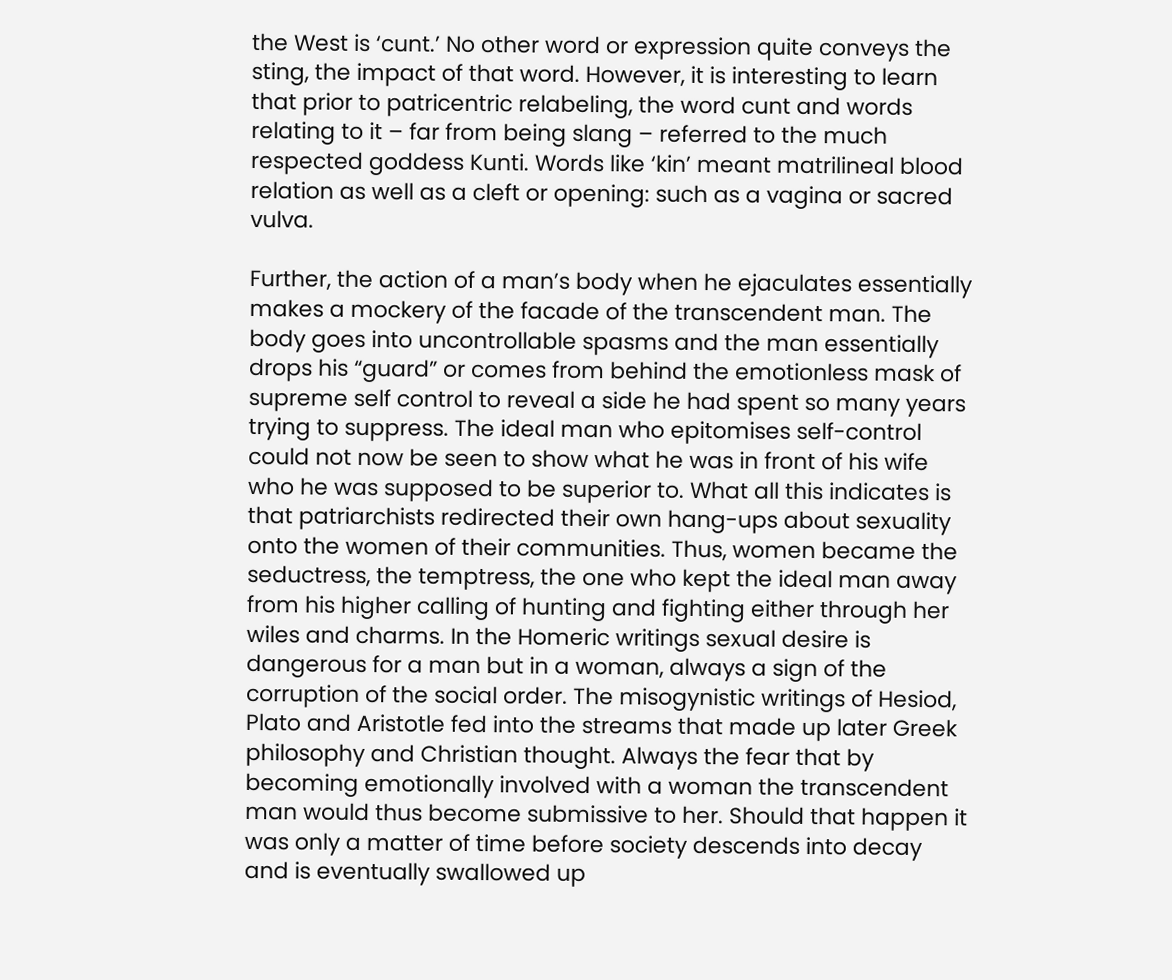the West is ‘cunt.’ No other word or expression quite conveys the sting, the impact of that word. However, it is interesting to learn that prior to patricentric relabeling, the word cunt and words relating to it – far from being slang – referred to the much respected goddess Kunti. Words like ‘kin’ meant matrilineal blood relation as well as a cleft or opening: such as a vagina or sacred vulva.

Further, the action of a man’s body when he ejaculates essentially makes a mockery of the facade of the transcendent man. The body goes into uncontrollable spasms and the man essentially drops his “guard” or comes from behind the emotionless mask of supreme self control to reveal a side he had spent so many years trying to suppress. The ideal man who epitomises self-control could not now be seen to show what he was in front of his wife who he was supposed to be superior to. What all this indicates is that patriarchists redirected their own hang-ups about sexuality onto the women of their communities. Thus, women became the seductress, the temptress, the one who kept the ideal man away from his higher calling of hunting and fighting either through her wiles and charms. In the Homeric writings sexual desire is dangerous for a man but in a woman, always a sign of the corruption of the social order. The misogynistic writings of Hesiod, Plato and Aristotle fed into the streams that made up later Greek philosophy and Christian thought. Always the fear that by becoming emotionally involved with a woman the transcendent man would thus become submissive to her. Should that happen it was only a matter of time before society descends into decay and is eventually swallowed up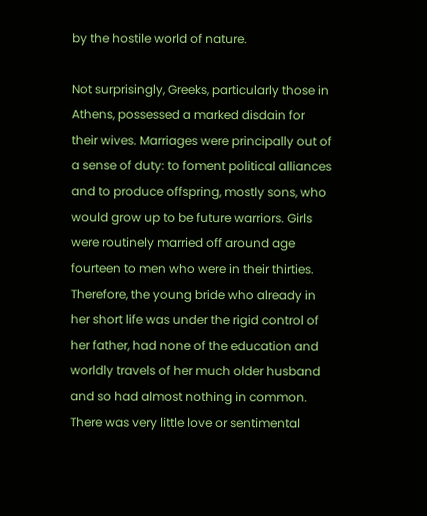by the hostile world of nature.

Not surprisingly, Greeks, particularly those in Athens, possessed a marked disdain for their wives. Marriages were principally out of a sense of duty: to foment political alliances and to produce offspring, mostly sons, who would grow up to be future warriors. Girls were routinely married off around age fourteen to men who were in their thirties. Therefore, the young bride who already in her short life was under the rigid control of her father, had none of the education and worldly travels of her much older husband and so had almost nothing in common. There was very little love or sentimental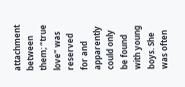attachment between them; “true love” was reserved for and apparently could only be found with young boys. She was often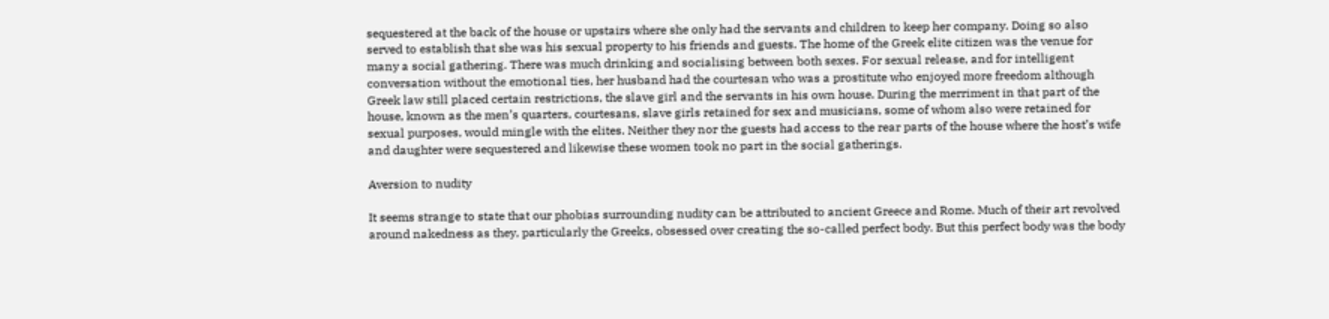sequestered at the back of the house or upstairs where she only had the servants and children to keep her company. Doing so also served to establish that she was his sexual property to his friends and guests. The home of the Greek elite citizen was the venue for many a social gathering. There was much drinking and socialising between both sexes. For sexual release, and for intelligent conversation without the emotional ties, her husband had the courtesan who was a prostitute who enjoyed more freedom although Greek law still placed certain restrictions, the slave girl and the servants in his own house. During the merriment in that part of the house, known as the men’s quarters, courtesans, slave girls retained for sex and musicians, some of whom also were retained for sexual purposes, would mingle with the elites. Neither they nor the guests had access to the rear parts of the house where the host’s wife and daughter were sequestered and likewise these women took no part in the social gatherings.

Aversion to nudity

It seems strange to state that our phobias surrounding nudity can be attributed to ancient Greece and Rome. Much of their art revolved around nakedness as they, particularly the Greeks, obsessed over creating the so-called perfect body. But this perfect body was the body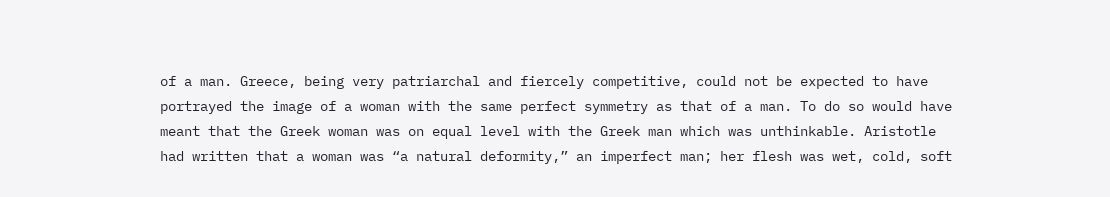of a man. Greece, being very patriarchal and fiercely competitive, could not be expected to have portrayed the image of a woman with the same perfect symmetry as that of a man. To do so would have meant that the Greek woman was on equal level with the Greek man which was unthinkable. Aristotle had written that a woman was “a natural deformity,” an imperfect man; her flesh was wet, cold, soft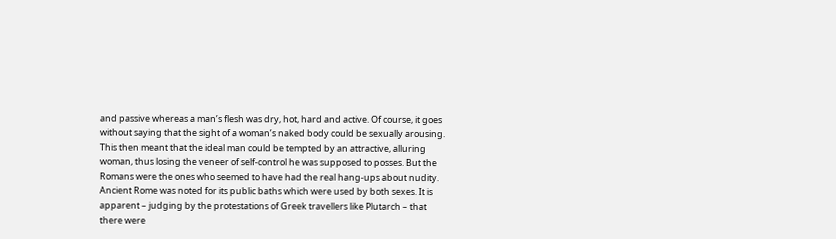and passive whereas a man’s flesh was dry, hot, hard and active. Of course, it goes without saying that the sight of a woman’s naked body could be sexually arousing. This then meant that the ideal man could be tempted by an attractive, alluring woman, thus losing the veneer of self-control he was supposed to posses. But the Romans were the ones who seemed to have had the real hang-ups about nudity. Ancient Rome was noted for its public baths which were used by both sexes. It is apparent – judging by the protestations of Greek travellers like Plutarch – that there were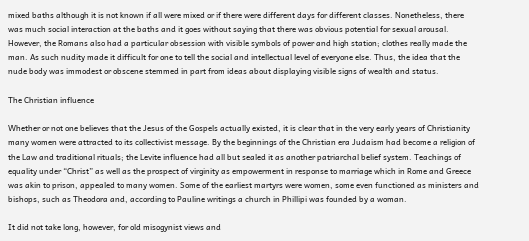mixed baths although it is not known if all were mixed or if there were different days for different classes. Nonetheless, there was much social interaction at the baths and it goes without saying that there was obvious potential for sexual arousal. However, the Romans also had a particular obsession with visible symbols of power and high station; clothes really made the man. As such nudity made it difficult for one to tell the social and intellectual level of everyone else. Thus, the idea that the nude body was immodest or obscene stemmed in part from ideas about displaying visible signs of wealth and status.

The Christian influence

Whether or not one believes that the Jesus of the Gospels actually existed, it is clear that in the very early years of Christianity many women were attracted to its collectivist message. By the beginnings of the Christian era Judaism had become a religion of the Law and traditional rituals; the Levite influence had all but sealed it as another patriarchal belief system. Teachings of equality under “Christ” as well as the prospect of virginity as empowerment in response to marriage which in Rome and Greece was akin to prison, appealed to many women. Some of the earliest martyrs were women, some even functioned as ministers and bishops, such as Theodora and, according to Pauline writings a church in Phillipi was founded by a woman.

It did not take long, however, for old misogynist views and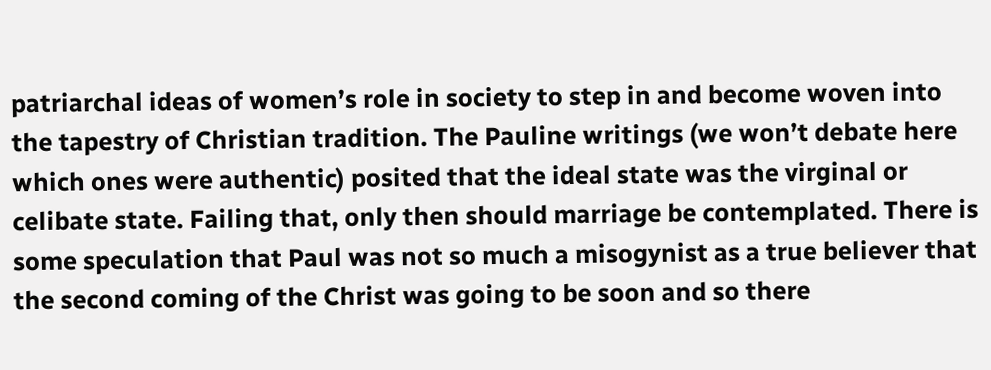patriarchal ideas of women’s role in society to step in and become woven into the tapestry of Christian tradition. The Pauline writings (we won’t debate here which ones were authentic) posited that the ideal state was the virginal or celibate state. Failing that, only then should marriage be contemplated. There is some speculation that Paul was not so much a misogynist as a true believer that the second coming of the Christ was going to be soon and so there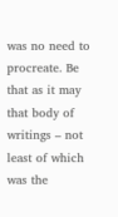was no need to procreate. Be that as it may that body of writings – not least of which was the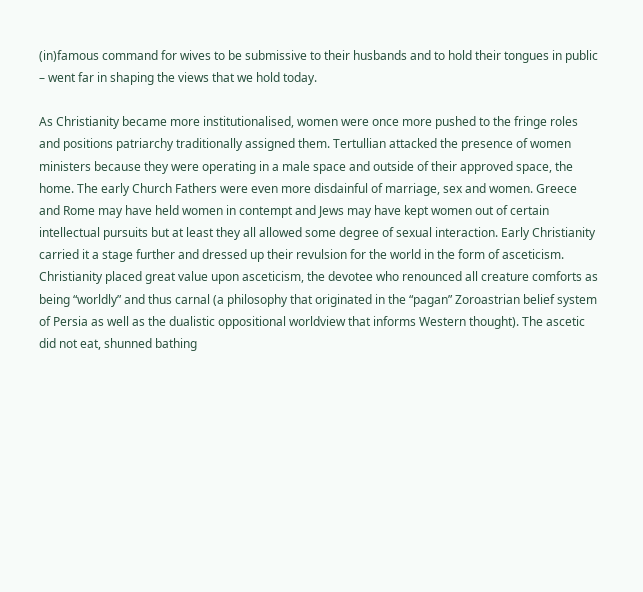(in)famous command for wives to be submissive to their husbands and to hold their tongues in public – went far in shaping the views that we hold today.

As Christianity became more institutionalised, women were once more pushed to the fringe roles and positions patriarchy traditionally assigned them. Tertullian attacked the presence of women ministers because they were operating in a male space and outside of their approved space, the home. The early Church Fathers were even more disdainful of marriage, sex and women. Greece and Rome may have held women in contempt and Jews may have kept women out of certain intellectual pursuits but at least they all allowed some degree of sexual interaction. Early Christianity carried it a stage further and dressed up their revulsion for the world in the form of asceticism. Christianity placed great value upon asceticism, the devotee who renounced all creature comforts as being “worldly” and thus carnal (a philosophy that originated in the “pagan” Zoroastrian belief system of Persia as well as the dualistic oppositional worldview that informs Western thought). The ascetic did not eat, shunned bathing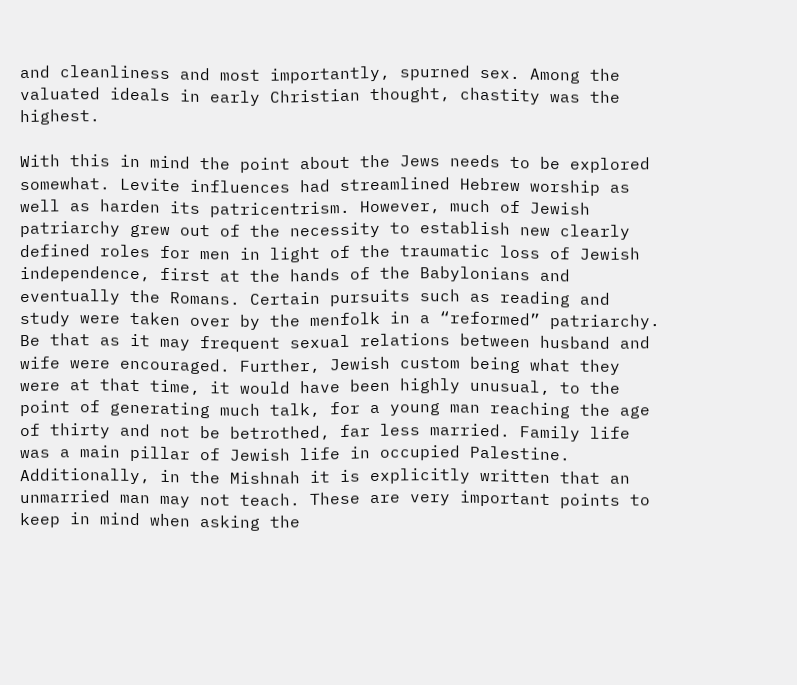and cleanliness and most importantly, spurned sex. Among the valuated ideals in early Christian thought, chastity was the highest.

With this in mind the point about the Jews needs to be explored somewhat. Levite influences had streamlined Hebrew worship as well as harden its patricentrism. However, much of Jewish patriarchy grew out of the necessity to establish new clearly defined roles for men in light of the traumatic loss of Jewish independence, first at the hands of the Babylonians and eventually the Romans. Certain pursuits such as reading and study were taken over by the menfolk in a “reformed” patriarchy. Be that as it may frequent sexual relations between husband and wife were encouraged. Further, Jewish custom being what they were at that time, it would have been highly unusual, to the point of generating much talk, for a young man reaching the age of thirty and not be betrothed, far less married. Family life was a main pillar of Jewish life in occupied Palestine. Additionally, in the Mishnah it is explicitly written that an unmarried man may not teach. These are very important points to keep in mind when asking the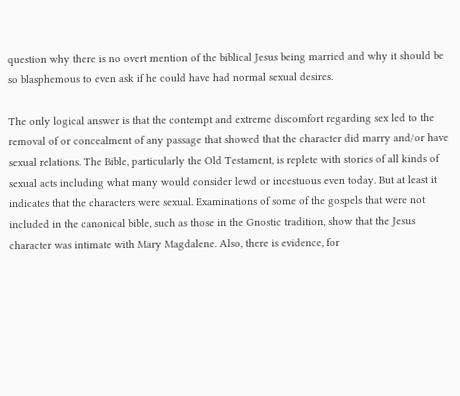question why there is no overt mention of the biblical Jesus being married and why it should be so blasphemous to even ask if he could have had normal sexual desires.

The only logical answer is that the contempt and extreme discomfort regarding sex led to the removal of or concealment of any passage that showed that the character did marry and/or have sexual relations. The Bible, particularly the Old Testament, is replete with stories of all kinds of sexual acts including what many would consider lewd or incestuous even today. But at least it indicates that the characters were sexual. Examinations of some of the gospels that were not included in the canonical bible, such as those in the Gnostic tradition, show that the Jesus character was intimate with Mary Magdalene. Also, there is evidence, for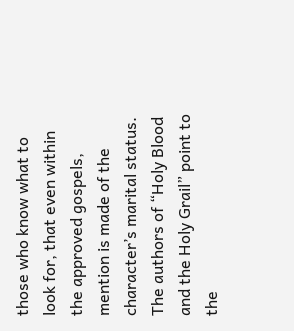those who know what to look for, that even within the approved gospels, mention is made of the character’s marital status. The authors of “Holy Blood and the Holy Grail” point to the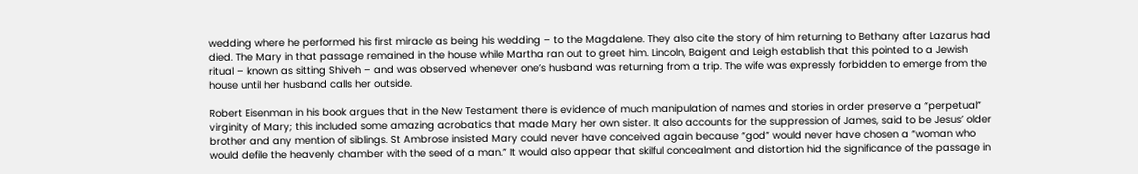wedding where he performed his first miracle as being his wedding – to the Magdalene. They also cite the story of him returning to Bethany after Lazarus had died. The Mary in that passage remained in the house while Martha ran out to greet him. Lincoln, Baigent and Leigh establish that this pointed to a Jewish ritual – known as sitting Shiveh – and was observed whenever one’s husband was returning from a trip. The wife was expressly forbidden to emerge from the house until her husband calls her outside.

Robert Eisenman in his book argues that in the New Testament there is evidence of much manipulation of names and stories in order preserve a “perpetual” virginity of Mary; this included some amazing acrobatics that made Mary her own sister. It also accounts for the suppression of James, said to be Jesus’ older brother and any mention of siblings. St Ambrose insisted Mary could never have conceived again because “god” would never have chosen a “woman who would defile the heavenly chamber with the seed of a man.” It would also appear that skilful concealment and distortion hid the significance of the passage in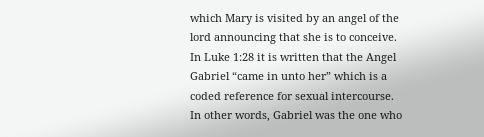which Mary is visited by an angel of the lord announcing that she is to conceive. In Luke 1:28 it is written that the Angel Gabriel “came in unto her” which is a coded reference for sexual intercourse. In other words, Gabriel was the one who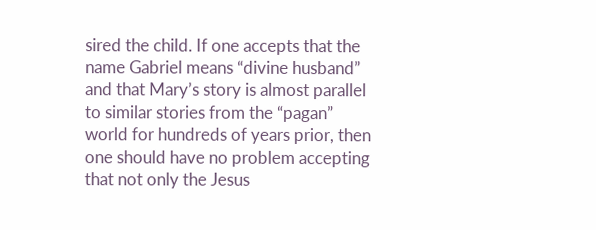sired the child. If one accepts that the name Gabriel means “divine husband” and that Mary’s story is almost parallel to similar stories from the “pagan” world for hundreds of years prior, then one should have no problem accepting that not only the Jesus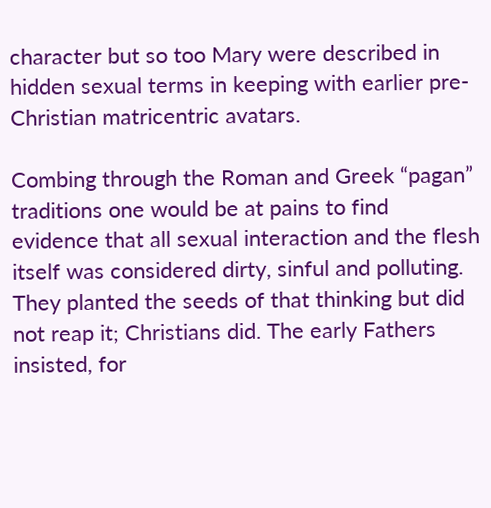character but so too Mary were described in hidden sexual terms in keeping with earlier pre-Christian matricentric avatars.

Combing through the Roman and Greek “pagan” traditions one would be at pains to find evidence that all sexual interaction and the flesh itself was considered dirty, sinful and polluting. They planted the seeds of that thinking but did not reap it; Christians did. The early Fathers insisted, for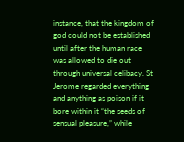instance, that the kingdom of god could not be established until after the human race was allowed to die out through universal celibacy. St Jerome regarded everything and anything as poison if it bore within it “the seeds of sensual pleasure,” while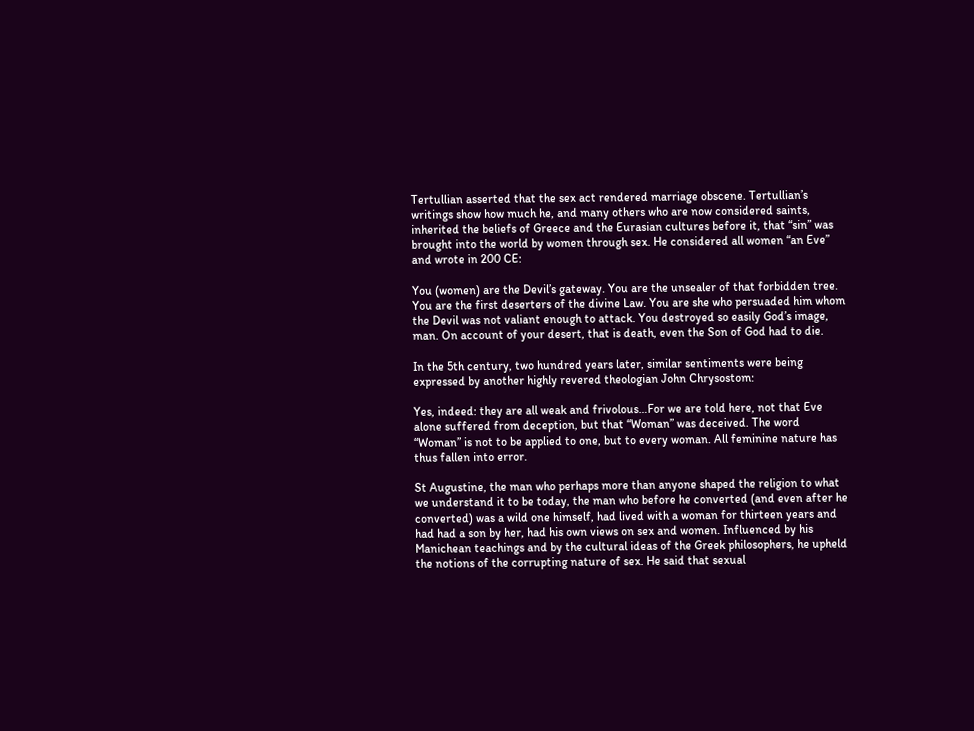Tertullian asserted that the sex act rendered marriage obscene. Tertullian’s writings show how much he, and many others who are now considered saints, inherited the beliefs of Greece and the Eurasian cultures before it, that “sin” was brought into the world by women through sex. He considered all women “an Eve” and wrote in 200 CE:

You (women) are the Devil’s gateway. You are the unsealer of that forbidden tree. You are the first deserters of the divine Law. You are she who persuaded him whom the Devil was not valiant enough to attack. You destroyed so easily God’s image, man. On account of your desert, that is death, even the Son of God had to die.

In the 5th century, two hundred years later, similar sentiments were being expressed by another highly revered theologian John Chrysostom:

Yes, indeed: they are all weak and frivolous…For we are told here, not that Eve alone suffered from deception, but that “Woman” was deceived. The word “Woman” is not to be applied to one, but to every woman. All feminine nature has thus fallen into error.

St Augustine, the man who perhaps more than anyone shaped the religion to what we understand it to be today, the man who before he converted (and even after he converted) was a wild one himself, had lived with a woman for thirteen years and had had a son by her, had his own views on sex and women. Influenced by his Manichean teachings and by the cultural ideas of the Greek philosophers, he upheld the notions of the corrupting nature of sex. He said that sexual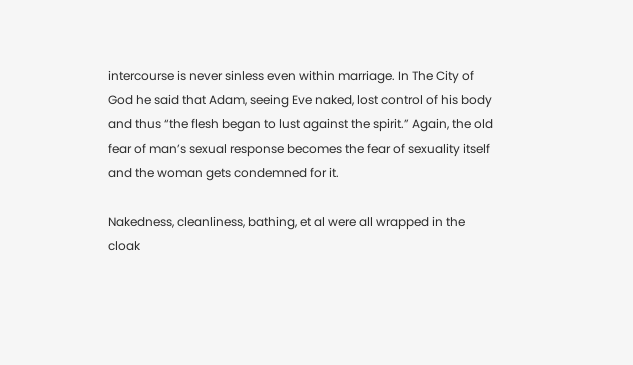intercourse is never sinless even within marriage. In The City of God he said that Adam, seeing Eve naked, lost control of his body and thus “the flesh began to lust against the spirit.” Again, the old fear of man’s sexual response becomes the fear of sexuality itself and the woman gets condemned for it.

Nakedness, cleanliness, bathing, et al were all wrapped in the cloak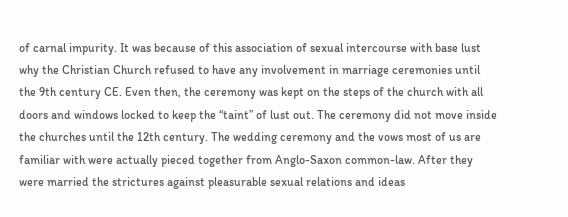of carnal impurity. It was because of this association of sexual intercourse with base lust why the Christian Church refused to have any involvement in marriage ceremonies until the 9th century CE. Even then, the ceremony was kept on the steps of the church with all doors and windows locked to keep the “taint” of lust out. The ceremony did not move inside the churches until the 12th century. The wedding ceremony and the vows most of us are familiar with were actually pieced together from Anglo-Saxon common-law. After they were married the strictures against pleasurable sexual relations and ideas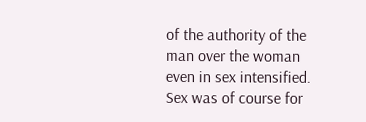of the authority of the man over the woman even in sex intensified. Sex was of course for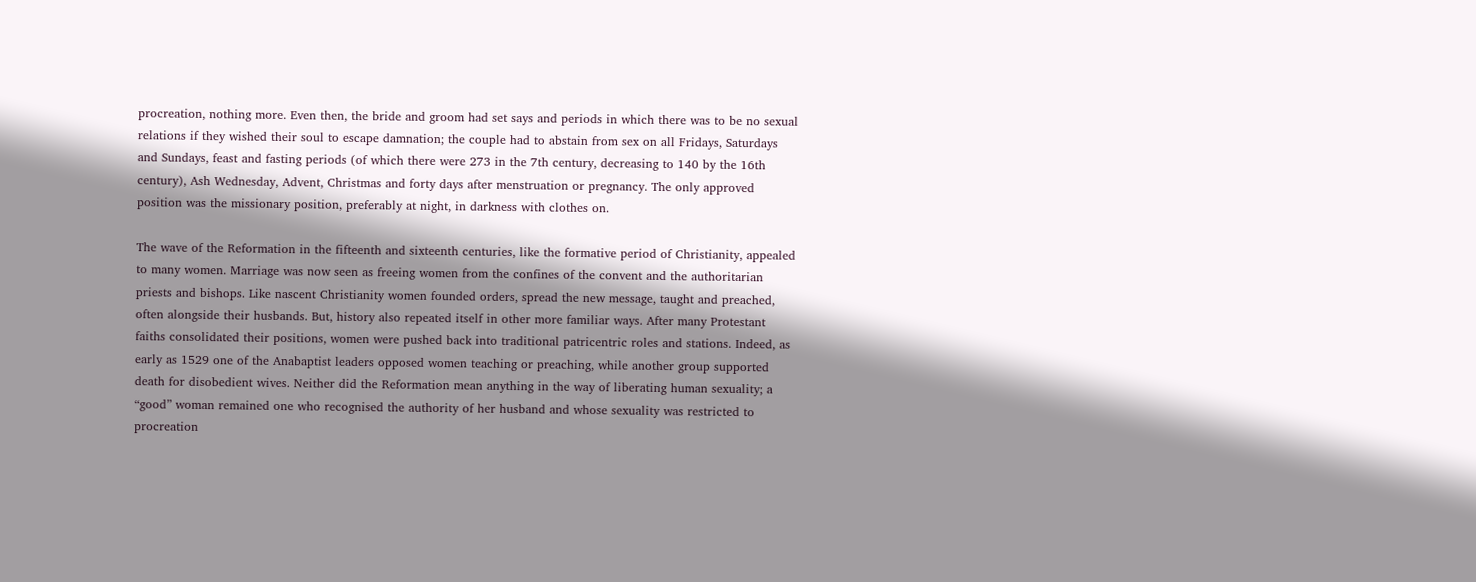procreation, nothing more. Even then, the bride and groom had set says and periods in which there was to be no sexual relations if they wished their soul to escape damnation; the couple had to abstain from sex on all Fridays, Saturdays and Sundays, feast and fasting periods (of which there were 273 in the 7th century, decreasing to 140 by the 16th century), Ash Wednesday, Advent, Christmas and forty days after menstruation or pregnancy. The only approved position was the missionary position, preferably at night, in darkness with clothes on.

The wave of the Reformation in the fifteenth and sixteenth centuries, like the formative period of Christianity, appealed to many women. Marriage was now seen as freeing women from the confines of the convent and the authoritarian priests and bishops. Like nascent Christianity women founded orders, spread the new message, taught and preached, often alongside their husbands. But, history also repeated itself in other more familiar ways. After many Protestant faiths consolidated their positions, women were pushed back into traditional patricentric roles and stations. Indeed, as early as 1529 one of the Anabaptist leaders opposed women teaching or preaching, while another group supported death for disobedient wives. Neither did the Reformation mean anything in the way of liberating human sexuality; a “good” woman remained one who recognised the authority of her husband and whose sexuality was restricted to procreation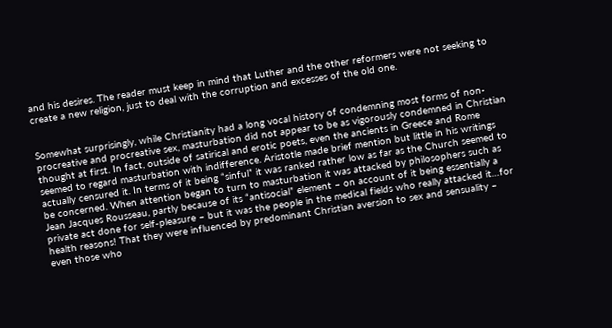and his desires. The reader must keep in mind that Luther and the other reformers were not seeking to create a new religion, just to deal with the corruption and excesses of the old one.


Somewhat surprisingly, while Christianity had a long vocal history of condemning most forms of non-procreative and procreative sex, masturbation did not appear to be as vigorously condemned in Christian thought at first. In fact, outside of satirical and erotic poets, even the ancients in Greece and Rome seemed to regard masturbation with indifference. Aristotle made brief mention but little in his writings actually censured it. In terms of it being “sinful” it was ranked rather low as far as the Church seemed to be concerned. When attention began to turn to masturbation it was attacked by philosophers such as Jean Jacques Rousseau, partly because of its “antisocial” element – on account of it being essentially a private act done for self-pleasure – but it was the people in the medical fields who really attacked it…for health reasons! That they were influenced by predominant Christian aversion to sex and sensuality – even those who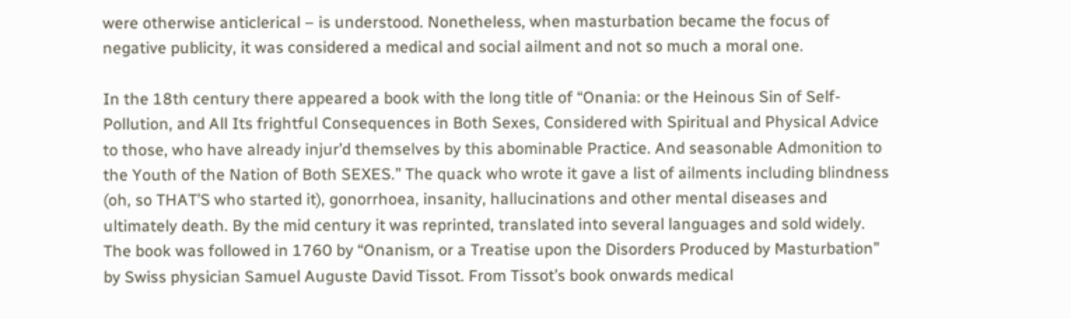were otherwise anticlerical – is understood. Nonetheless, when masturbation became the focus of negative publicity, it was considered a medical and social ailment and not so much a moral one.

In the 18th century there appeared a book with the long title of “Onania: or the Heinous Sin of Self-Pollution, and All Its frightful Consequences in Both Sexes, Considered with Spiritual and Physical Advice to those, who have already injur’d themselves by this abominable Practice. And seasonable Admonition to the Youth of the Nation of Both SEXES.” The quack who wrote it gave a list of ailments including blindness (oh, so THAT’S who started it), gonorrhoea, insanity, hallucinations and other mental diseases and ultimately death. By the mid century it was reprinted, translated into several languages and sold widely. The book was followed in 1760 by “Onanism, or a Treatise upon the Disorders Produced by Masturbation” by Swiss physician Samuel Auguste David Tissot. From Tissot’s book onwards medical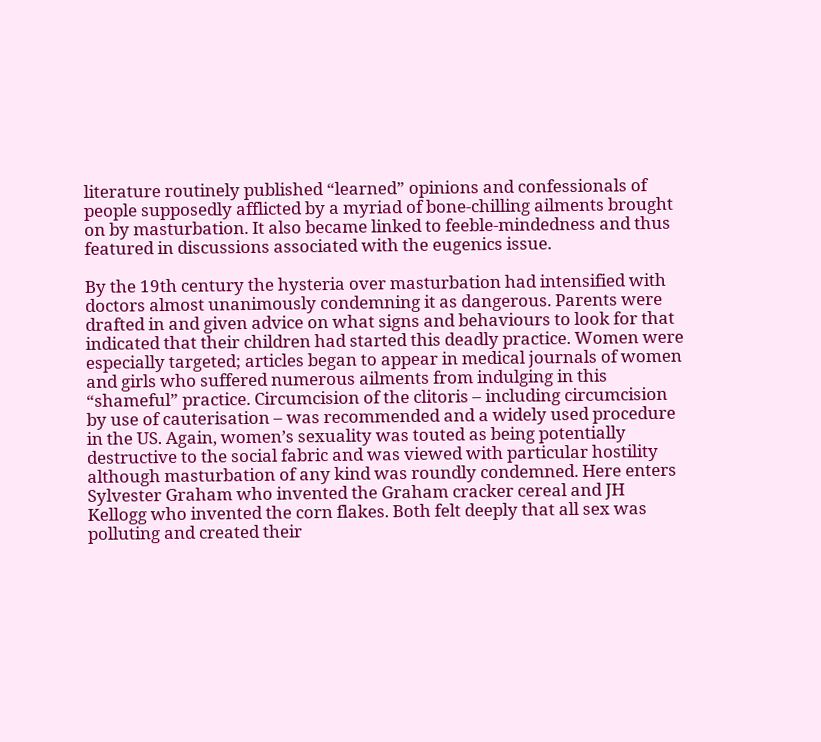literature routinely published “learned” opinions and confessionals of people supposedly afflicted by a myriad of bone-chilling ailments brought on by masturbation. It also became linked to feeble-mindedness and thus featured in discussions associated with the eugenics issue.

By the 19th century the hysteria over masturbation had intensified with doctors almost unanimously condemning it as dangerous. Parents were drafted in and given advice on what signs and behaviours to look for that indicated that their children had started this deadly practice. Women were especially targeted; articles began to appear in medical journals of women and girls who suffered numerous ailments from indulging in this “shameful” practice. Circumcision of the clitoris – including circumcision by use of cauterisation – was recommended and a widely used procedure in the US. Again, women’s sexuality was touted as being potentially destructive to the social fabric and was viewed with particular hostility although masturbation of any kind was roundly condemned. Here enters Sylvester Graham who invented the Graham cracker cereal and JH Kellogg who invented the corn flakes. Both felt deeply that all sex was polluting and created their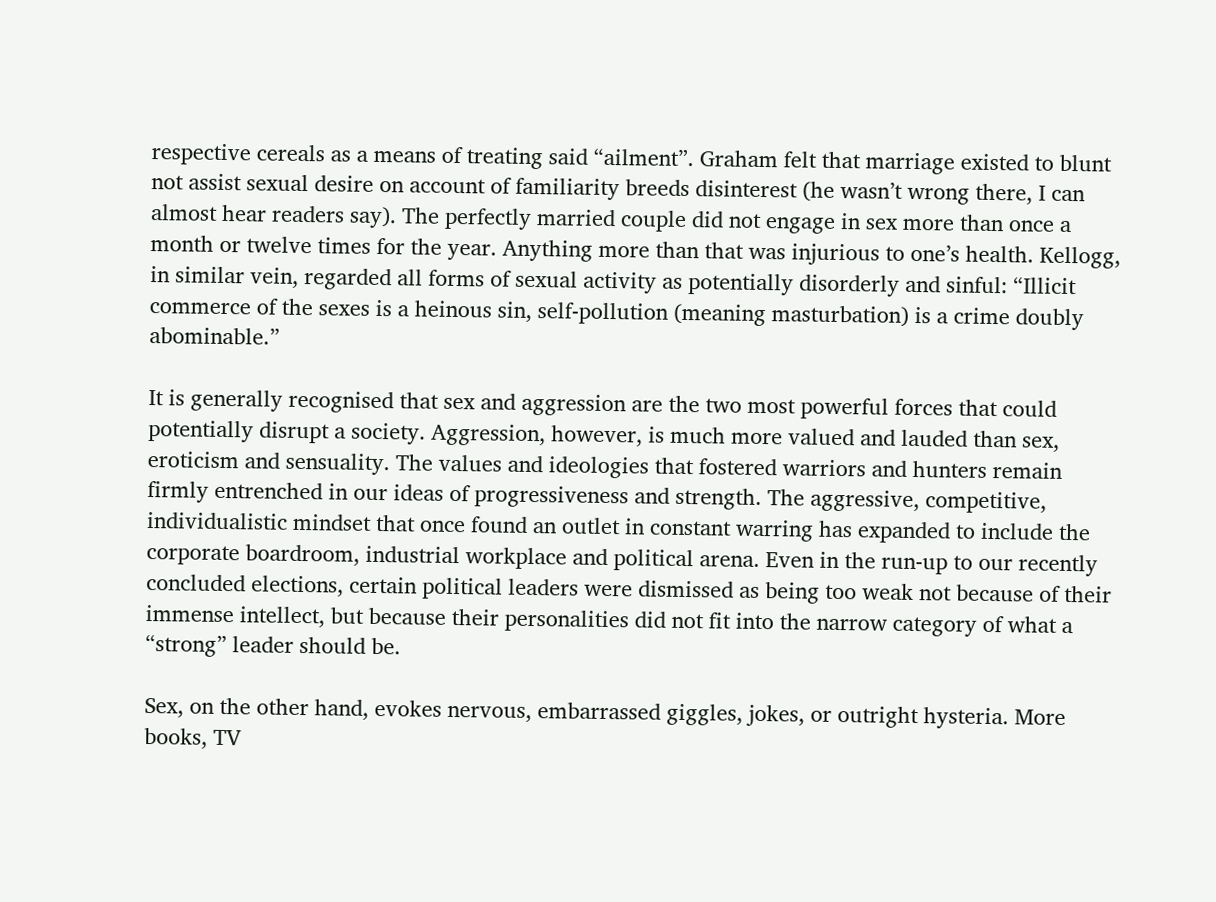respective cereals as a means of treating said “ailment”. Graham felt that marriage existed to blunt not assist sexual desire on account of familiarity breeds disinterest (he wasn’t wrong there, I can almost hear readers say). The perfectly married couple did not engage in sex more than once a month or twelve times for the year. Anything more than that was injurious to one’s health. Kellogg, in similar vein, regarded all forms of sexual activity as potentially disorderly and sinful: “Illicit commerce of the sexes is a heinous sin, self-pollution (meaning masturbation) is a crime doubly abominable.”

It is generally recognised that sex and aggression are the two most powerful forces that could potentially disrupt a society. Aggression, however, is much more valued and lauded than sex, eroticism and sensuality. The values and ideologies that fostered warriors and hunters remain firmly entrenched in our ideas of progressiveness and strength. The aggressive, competitive, individualistic mindset that once found an outlet in constant warring has expanded to include the corporate boardroom, industrial workplace and political arena. Even in the run-up to our recently concluded elections, certain political leaders were dismissed as being too weak not because of their immense intellect, but because their personalities did not fit into the narrow category of what a “strong” leader should be.

Sex, on the other hand, evokes nervous, embarrassed giggles, jokes, or outright hysteria. More books, TV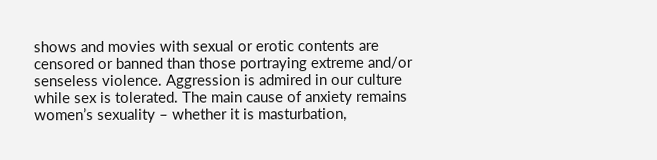shows and movies with sexual or erotic contents are censored or banned than those portraying extreme and/or senseless violence. Aggression is admired in our culture while sex is tolerated. The main cause of anxiety remains women’s sexuality – whether it is masturbation,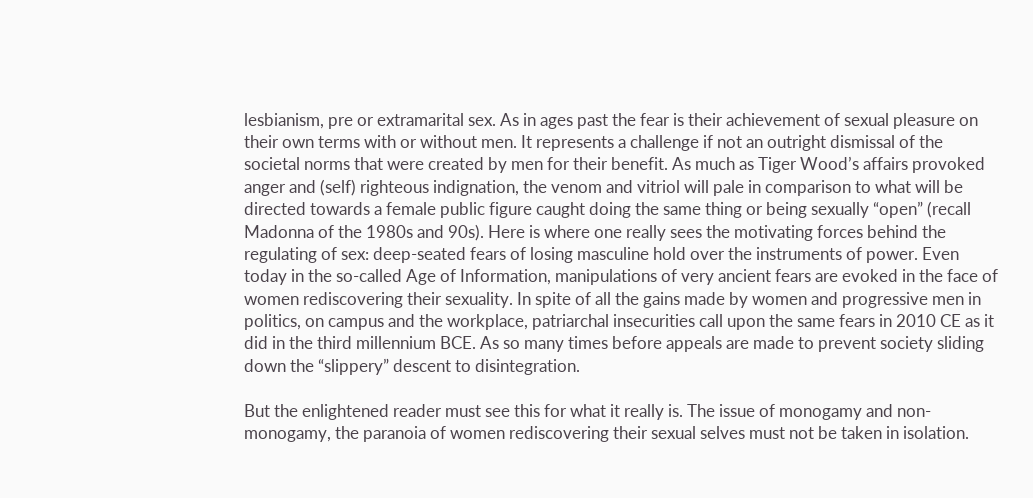lesbianism, pre or extramarital sex. As in ages past the fear is their achievement of sexual pleasure on their own terms with or without men. It represents a challenge if not an outright dismissal of the societal norms that were created by men for their benefit. As much as Tiger Wood’s affairs provoked anger and (self) righteous indignation, the venom and vitriol will pale in comparison to what will be directed towards a female public figure caught doing the same thing or being sexually “open” (recall Madonna of the 1980s and 90s). Here is where one really sees the motivating forces behind the regulating of sex: deep-seated fears of losing masculine hold over the instruments of power. Even today in the so-called Age of Information, manipulations of very ancient fears are evoked in the face of women rediscovering their sexuality. In spite of all the gains made by women and progressive men in politics, on campus and the workplace, patriarchal insecurities call upon the same fears in 2010 CE as it did in the third millennium BCE. As so many times before appeals are made to prevent society sliding down the “slippery” descent to disintegration.

But the enlightened reader must see this for what it really is. The issue of monogamy and non-monogamy, the paranoia of women rediscovering their sexual selves must not be taken in isolation.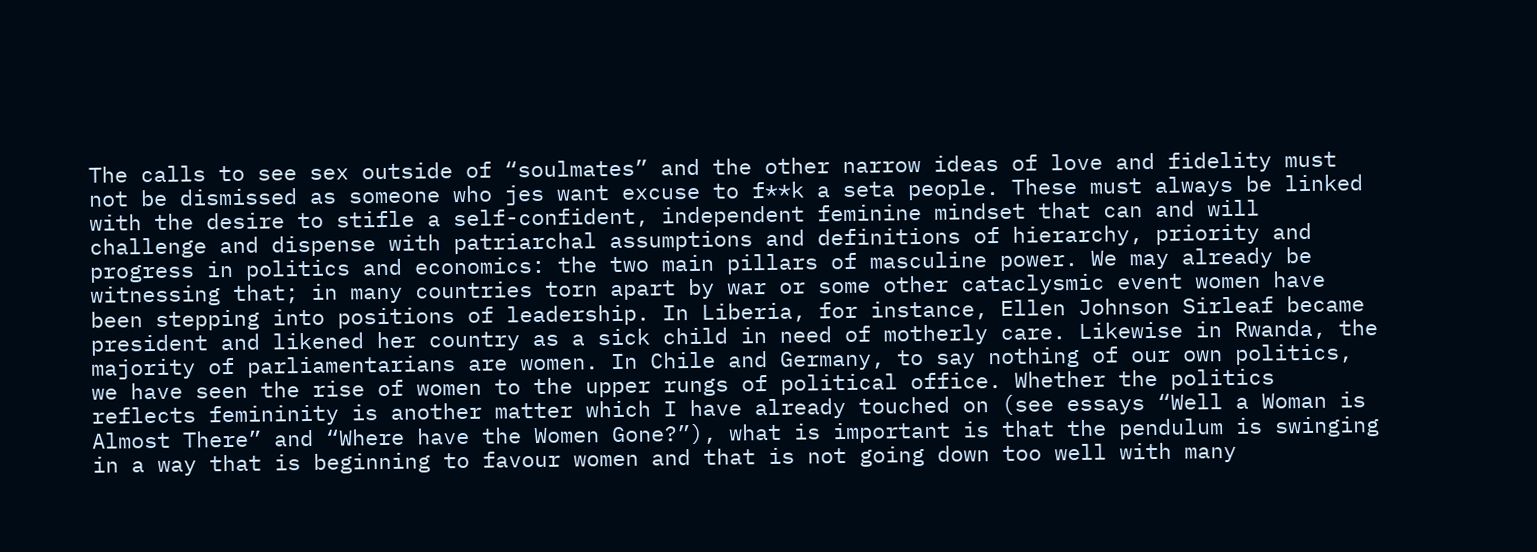The calls to see sex outside of “soulmates” and the other narrow ideas of love and fidelity must not be dismissed as someone who jes want excuse to f**k a seta people. These must always be linked with the desire to stifle a self-confident, independent feminine mindset that can and will challenge and dispense with patriarchal assumptions and definitions of hierarchy, priority and progress in politics and economics: the two main pillars of masculine power. We may already be witnessing that; in many countries torn apart by war or some other cataclysmic event women have been stepping into positions of leadership. In Liberia, for instance, Ellen Johnson Sirleaf became president and likened her country as a sick child in need of motherly care. Likewise in Rwanda, the majority of parliamentarians are women. In Chile and Germany, to say nothing of our own politics, we have seen the rise of women to the upper rungs of political office. Whether the politics reflects femininity is another matter which I have already touched on (see essays “Well a Woman is Almost There” and “Where have the Women Gone?”), what is important is that the pendulum is swinging in a way that is beginning to favour women and that is not going down too well with many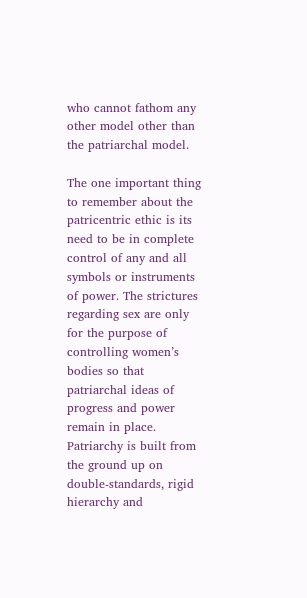who cannot fathom any other model other than the patriarchal model.

The one important thing to remember about the patricentric ethic is its need to be in complete control of any and all symbols or instruments of power. The strictures regarding sex are only for the purpose of controlling women’s bodies so that patriarchal ideas of progress and power remain in place. Patriarchy is built from the ground up on double-standards, rigid hierarchy and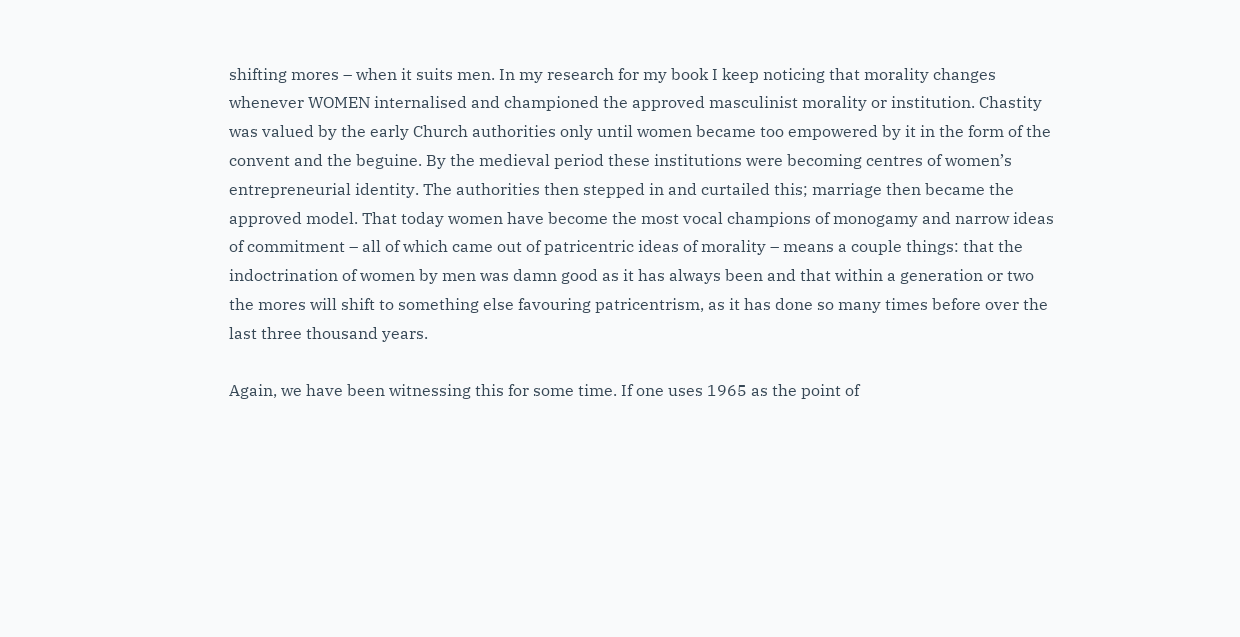shifting mores – when it suits men. In my research for my book I keep noticing that morality changes whenever WOMEN internalised and championed the approved masculinist morality or institution. Chastity was valued by the early Church authorities only until women became too empowered by it in the form of the convent and the beguine. By the medieval period these institutions were becoming centres of women’s entrepreneurial identity. The authorities then stepped in and curtailed this; marriage then became the approved model. That today women have become the most vocal champions of monogamy and narrow ideas of commitment – all of which came out of patricentric ideas of morality – means a couple things: that the indoctrination of women by men was damn good as it has always been and that within a generation or two the mores will shift to something else favouring patricentrism, as it has done so many times before over the last three thousand years.

Again, we have been witnessing this for some time. If one uses 1965 as the point of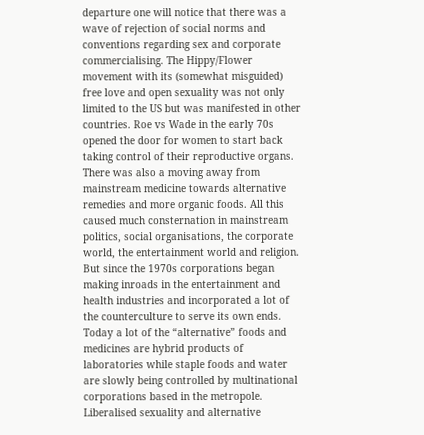departure one will notice that there was a wave of rejection of social norms and conventions regarding sex and corporate commercialising. The Hippy/Flower movement with its (somewhat misguided) free love and open sexuality was not only limited to the US but was manifested in other countries. Roe vs Wade in the early 70s opened the door for women to start back taking control of their reproductive organs. There was also a moving away from mainstream medicine towards alternative remedies and more organic foods. All this caused much consternation in mainstream politics, social organisations, the corporate world, the entertainment world and religion. But since the 1970s corporations began making inroads in the entertainment and health industries and incorporated a lot of the counterculture to serve its own ends. Today a lot of the “alternative” foods and medicines are hybrid products of laboratories while staple foods and water are slowly being controlled by multinational corporations based in the metropole. Liberalised sexuality and alternative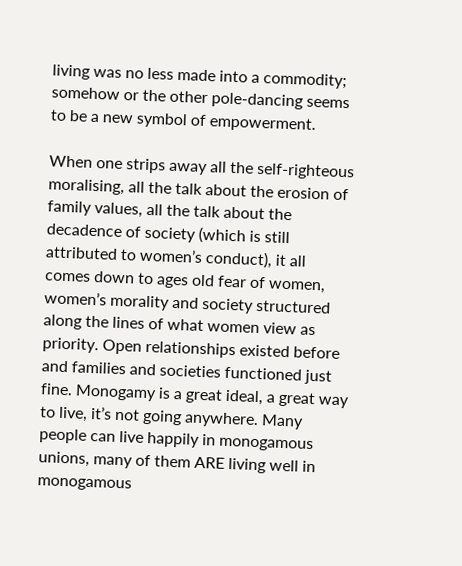living was no less made into a commodity; somehow or the other pole-dancing seems to be a new symbol of empowerment.

When one strips away all the self-righteous moralising, all the talk about the erosion of family values, all the talk about the decadence of society (which is still attributed to women’s conduct), it all comes down to ages old fear of women, women’s morality and society structured along the lines of what women view as priority. Open relationships existed before and families and societies functioned just fine. Monogamy is a great ideal, a great way to live, it’s not going anywhere. Many people can live happily in monogamous unions, many of them ARE living well in monogamous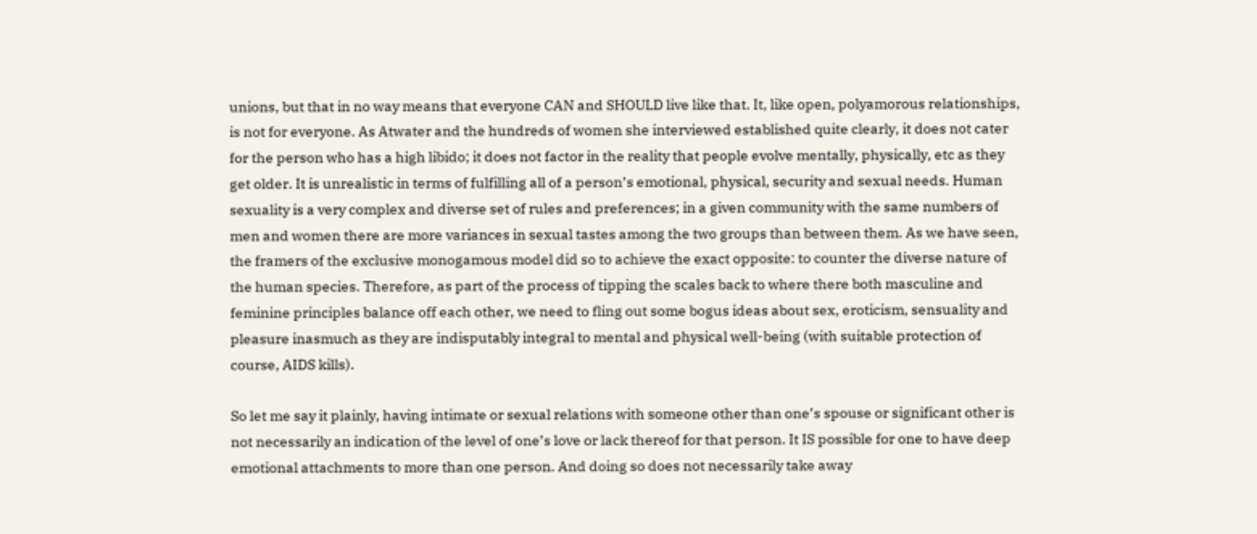unions, but that in no way means that everyone CAN and SHOULD live like that. It, like open, polyamorous relationships, is not for everyone. As Atwater and the hundreds of women she interviewed established quite clearly, it does not cater for the person who has a high libido; it does not factor in the reality that people evolve mentally, physically, etc as they get older. It is unrealistic in terms of fulfilling all of a person’s emotional, physical, security and sexual needs. Human sexuality is a very complex and diverse set of rules and preferences; in a given community with the same numbers of men and women there are more variances in sexual tastes among the two groups than between them. As we have seen, the framers of the exclusive monogamous model did so to achieve the exact opposite: to counter the diverse nature of the human species. Therefore, as part of the process of tipping the scales back to where there both masculine and feminine principles balance off each other, we need to fling out some bogus ideas about sex, eroticism, sensuality and pleasure inasmuch as they are indisputably integral to mental and physical well-being (with suitable protection of course, AIDS kills).

So let me say it plainly, having intimate or sexual relations with someone other than one’s spouse or significant other is not necessarily an indication of the level of one’s love or lack thereof for that person. It IS possible for one to have deep emotional attachments to more than one person. And doing so does not necessarily take away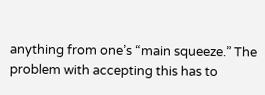anything from one’s “main squeeze.” The problem with accepting this has to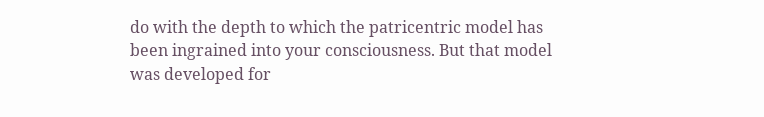do with the depth to which the patricentric model has been ingrained into your consciousness. But that model was developed for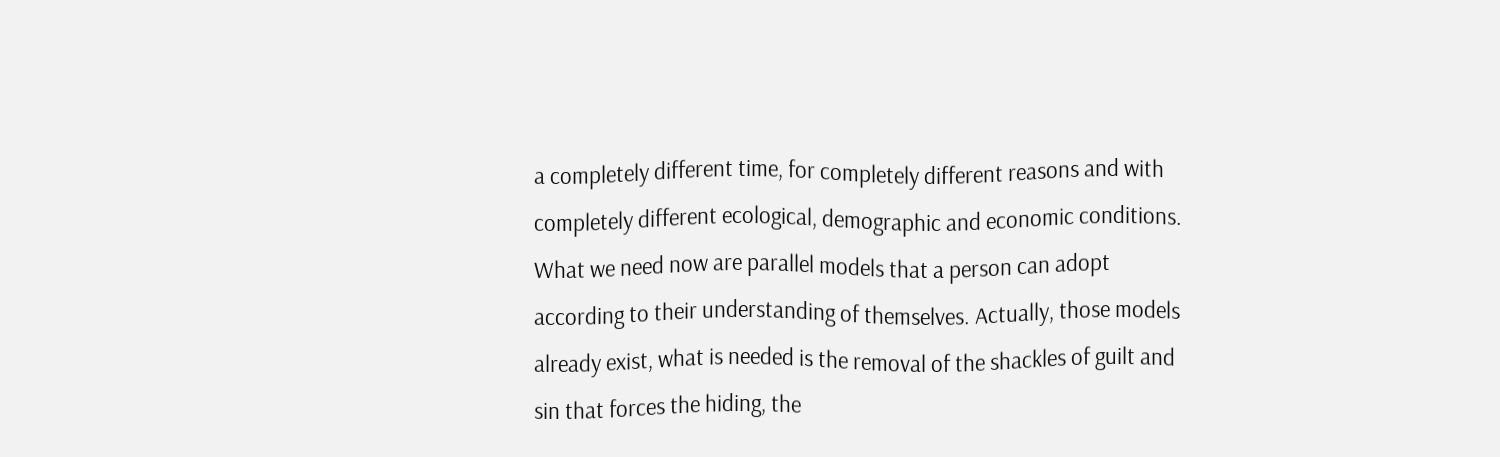a completely different time, for completely different reasons and with completely different ecological, demographic and economic conditions. What we need now are parallel models that a person can adopt according to their understanding of themselves. Actually, those models already exist, what is needed is the removal of the shackles of guilt and sin that forces the hiding, the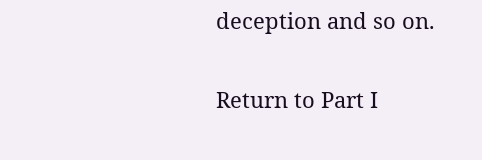deception and so on.

Return to Part I